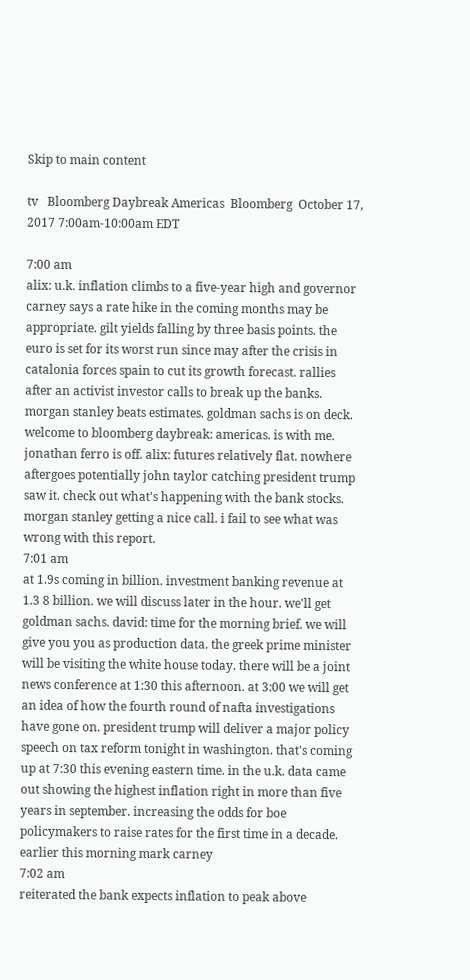Skip to main content

tv   Bloomberg Daybreak Americas  Bloomberg  October 17, 2017 7:00am-10:00am EDT

7:00 am
alix: u.k. inflation climbs to a five-year high and governor carney says a rate hike in the coming months may be appropriate. gilt yields falling by three basis points. the euro is set for its worst run since may after the crisis in catalonia forces spain to cut its growth forecast. rallies after an activist investor calls to break up the banks. morgan stanley beats estimates. goldman sachs is on deck. welcome to bloomberg daybreak: americas. is with me. jonathan ferro is off. alix: futures relatively flat. nowhere aftergoes potentially john taylor catching president trump saw it. check out what's happening with the bank stocks. morgan stanley getting a nice call. i fail to see what was wrong with this report.
7:01 am
at 1.9s coming in billion. investment banking revenue at 1.3 8 billion. we will discuss later in the hour. we'll get goldman sachs. david: time for the morning brief. we will give you you as production data. the greek prime minister will be visiting the white house today. there will be a joint news conference at 1:30 this afternoon. at 3:00 we will get an idea of how the fourth round of nafta investigations have gone on. president trump will deliver a major policy speech on tax reform tonight in washington. that's coming up at 7:30 this evening eastern time. in the u.k. data came out showing the highest inflation right in more than five years in september. increasing the odds for boe policymakers to raise rates for the first time in a decade. earlier this morning mark carney
7:02 am
reiterated the bank expects inflation to peak above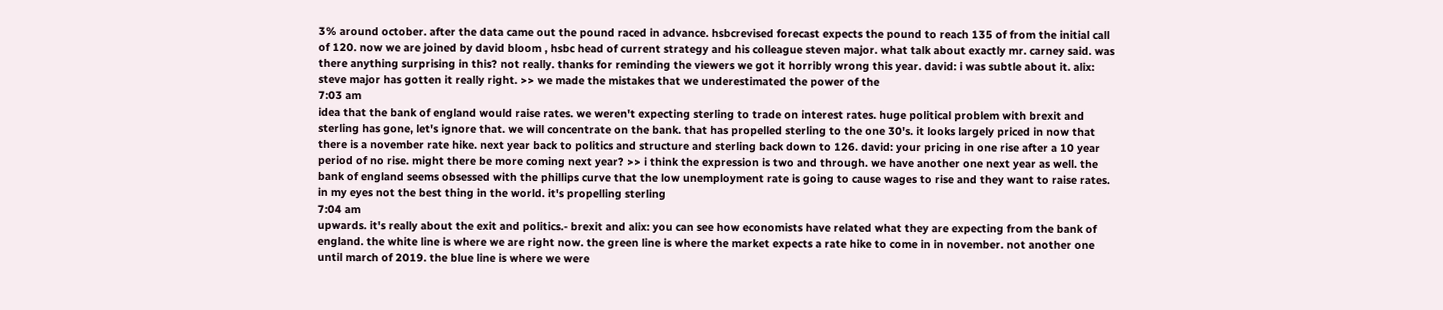3% around october. after the data came out the pound raced in advance. hsbcrevised forecast expects the pound to reach 135 of from the initial call of 120. now we are joined by david bloom , hsbc head of current strategy and his colleague steven major. what talk about exactly mr. carney said. was there anything surprising in this? not really. thanks for reminding the viewers we got it horribly wrong this year. david: i was subtle about it. alix: steve major has gotten it really right. >> we made the mistakes that we underestimated the power of the
7:03 am
idea that the bank of england would raise rates. we weren't expecting sterling to trade on interest rates. huge political problem with brexit and sterling has gone, let's ignore that. we will concentrate on the bank. that has propelled sterling to the one 30's. it looks largely priced in now that there is a november rate hike. next year back to politics and structure and sterling back down to 126. david: your pricing in one rise after a 10 year period of no rise. might there be more coming next year? >> i think the expression is two and through. we have another one next year as well. the bank of england seems obsessed with the phillips curve that the low unemployment rate is going to cause wages to rise and they want to raise rates. in my eyes not the best thing in the world. it's propelling sterling
7:04 am
upwards. it's really about the exit and politics.- brexit and alix: you can see how economists have related what they are expecting from the bank of england. the white line is where we are right now. the green line is where the market expects a rate hike to come in in november. not another one until march of 2019. the blue line is where we were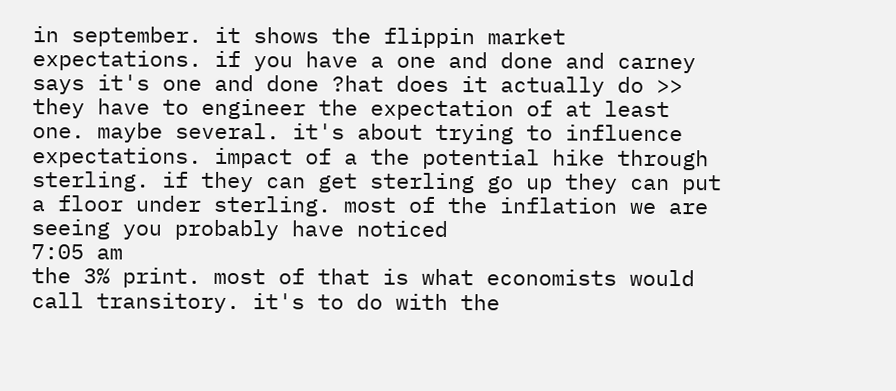in september. it shows the flippin market expectations. if you have a one and done and carney says it's one and done ?hat does it actually do >> they have to engineer the expectation of at least one. maybe several. it's about trying to influence expectations. impact of a the potential hike through sterling. if they can get sterling go up they can put a floor under sterling. most of the inflation we are seeing you probably have noticed
7:05 am
the 3% print. most of that is what economists would call transitory. it's to do with the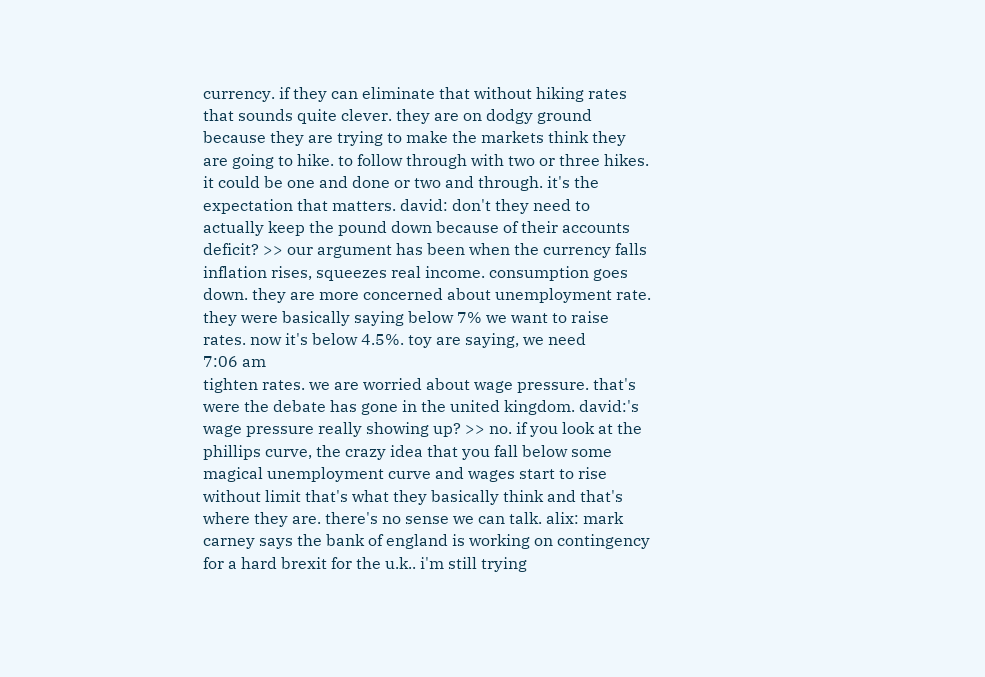currency. if they can eliminate that without hiking rates that sounds quite clever. they are on dodgy ground because they are trying to make the markets think they are going to hike. to follow through with two or three hikes. it could be one and done or two and through. it's the expectation that matters. david: don't they need to actually keep the pound down because of their accounts deficit? >> our argument has been when the currency falls inflation rises, squeezes real income. consumption goes down. they are more concerned about unemployment rate. they were basically saying below 7% we want to raise rates. now it's below 4.5%. toy are saying, we need
7:06 am
tighten rates. we are worried about wage pressure. that's were the debate has gone in the united kingdom. david:'s wage pressure really showing up? >> no. if you look at the phillips curve, the crazy idea that you fall below some magical unemployment curve and wages start to rise without limit that's what they basically think and that's where they are. there's no sense we can talk. alix: mark carney says the bank of england is working on contingency for a hard brexit for the u.k.. i'm still trying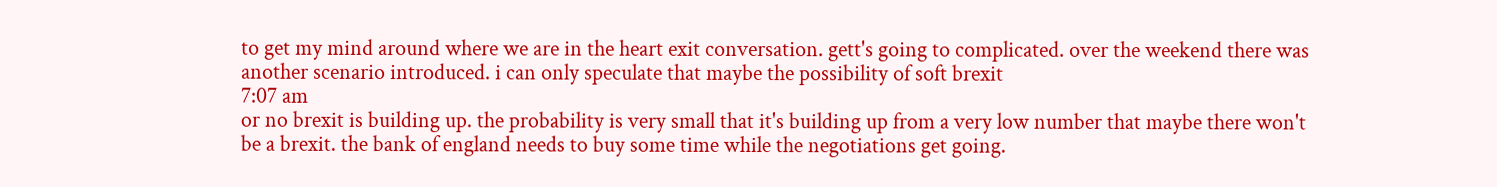to get my mind around where we are in the heart exit conversation. gett's going to complicated. over the weekend there was another scenario introduced. i can only speculate that maybe the possibility of soft brexit
7:07 am
or no brexit is building up. the probability is very small that it's building up from a very low number that maybe there won't be a brexit. the bank of england needs to buy some time while the negotiations get going.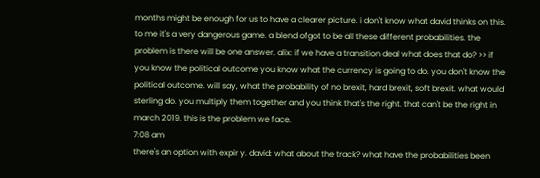months might be enough for us to have a clearer picture. i don't know what david thinks on this. to me it's a very dangerous game. a blend ofgot to be all these different probabilities. the problem is there will be one answer. alix: if we have a transition deal what does that do? >> if you know the political outcome you know what the currency is going to do. you don't know the political outcome. will say, what the probability of no brexit, hard brexit, soft brexit. what would sterling do. you multiply them together and you think that's the right. that can't be the right in march 2019. this is the problem we face.
7:08 am
there's an option with expir y. david: what about the track? what have the probabilities been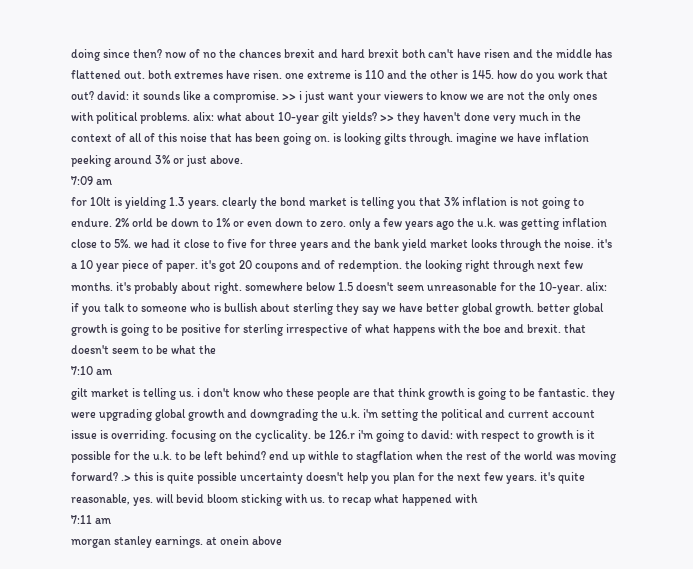doing since then? now of no the chances brexit and hard brexit both can't have risen and the middle has flattened out. both extremes have risen. one extreme is 110 and the other is 145. how do you work that out? david: it sounds like a compromise. >> i just want your viewers to know we are not the only ones with political problems. alix: what about 10-year gilt yields? >> they haven't done very much in the context of all of this noise that has been going on. is looking gilts through. imagine we have inflation peeking around 3% or just above.
7:09 am
for 10lt is yielding 1.3 years. clearly the bond market is telling you that 3% inflation is not going to endure. 2% orld be down to 1% or even down to zero. only a few years ago the u.k. was getting inflation close to 5%. we had it close to five for three years and the bank yield market looks through the noise. it's a 10 year piece of paper. it's got 20 coupons and of redemption. the looking right through next few months. it's probably about right. somewhere below 1.5 doesn't seem unreasonable for the 10-year. alix: if you talk to someone who is bullish about sterling they say we have better global growth. better global growth is going to be positive for sterling irrespective of what happens with the boe and brexit. that doesn't seem to be what the
7:10 am
gilt market is telling us. i don't know who these people are that think growth is going to be fantastic. they were upgrading global growth and downgrading the u.k. i'm setting the political and current account issue is overriding. focusing on the cyclicality. be 126.r i'm going to david: with respect to growth is it possible for the u.k. to be left behind? end up withle to stagflation when the rest of the world was moving forward? .> this is quite possible uncertainty doesn't help you plan for the next few years. it's quite reasonable, yes. will bevid bloom sticking with us. to recap what happened with
7:11 am
morgan stanley earnings. at onein above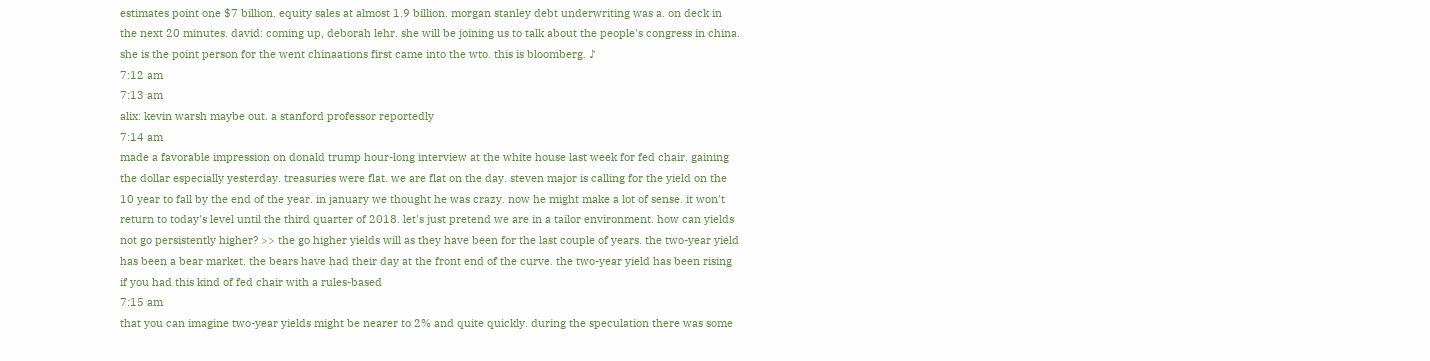estimates point one $7 billion. equity sales at almost 1.9 billion. morgan stanley debt underwriting was a. on deck in the next 20 minutes. david: coming up, deborah lehr. she will be joining us to talk about the people's congress in china. she is the point person for the went chinaations first came into the wto. this is bloomberg. ♪
7:12 am
7:13 am
alix: kevin warsh maybe out. a stanford professor reportedly
7:14 am
made a favorable impression on donald trump hour-long interview at the white house last week for fed chair. gaining the dollar especially yesterday. treasuries were flat. we are flat on the day. steven major is calling for the yield on the 10 year to fall by the end of the year. in january we thought he was crazy. now he might make a lot of sense. it won't return to today's level until the third quarter of 2018. let's just pretend we are in a tailor environment. how can yields not go persistently higher? >> the go higher yields will as they have been for the last couple of years. the two-year yield has been a bear market. the bears have had their day at the front end of the curve. the two-year yield has been rising if you had this kind of fed chair with a rules-based
7:15 am
that you can imagine two-year yields might be nearer to 2% and quite quickly. during the speculation there was some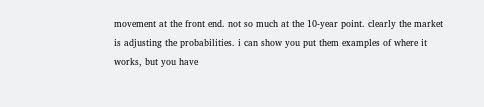movement at the front end. not so much at the 10-year point. clearly the market is adjusting the probabilities. i can show you put them examples of where it works, but you have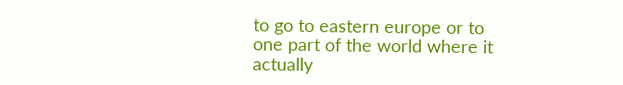to go to eastern europe or to one part of the world where it actually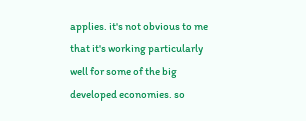applies. it's not obvious to me that it's working particularly well for some of the big developed economies. so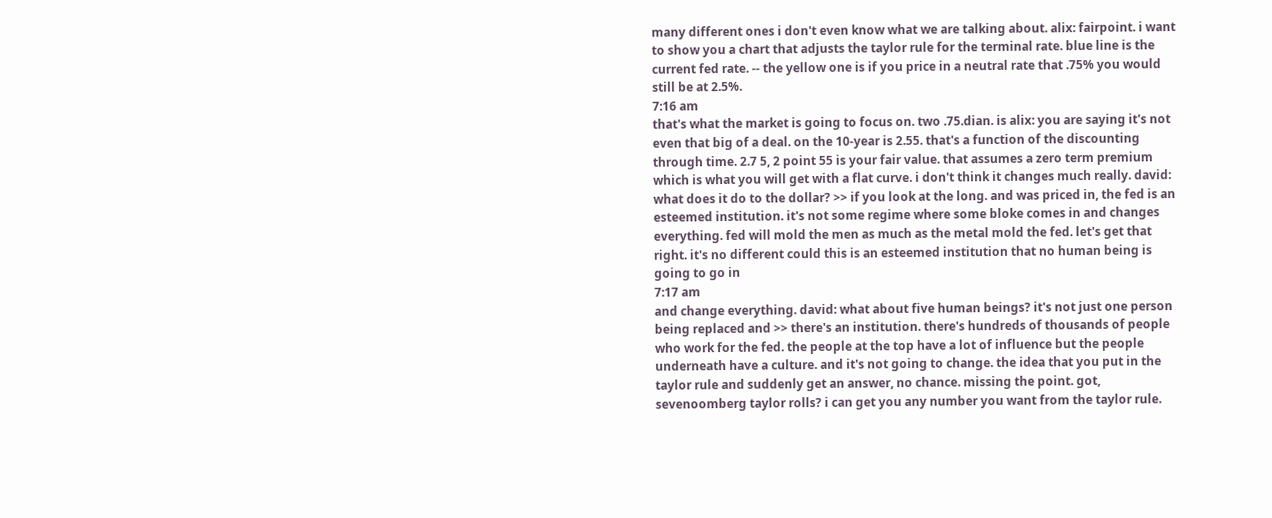many different ones i don't even know what we are talking about. alix: fairpoint. i want to show you a chart that adjusts the taylor rule for the terminal rate. blue line is the current fed rate. -- the yellow one is if you price in a neutral rate that .75% you would still be at 2.5%.
7:16 am
that's what the market is going to focus on. two .75.dian. is alix: you are saying it's not even that big of a deal. on the 10-year is 2.55. that's a function of the discounting through time. 2.7 5, 2 point 55 is your fair value. that assumes a zero term premium which is what you will get with a flat curve. i don't think it changes much really. david: what does it do to the dollar? >> if you look at the long. and was priced in, the fed is an esteemed institution. it's not some regime where some bloke comes in and changes everything. fed will mold the men as much as the metal mold the fed. let's get that right. it's no different could this is an esteemed institution that no human being is going to go in
7:17 am
and change everything. david: what about five human beings? it's not just one person being replaced and >> there's an institution. there's hundreds of thousands of people who work for the fed. the people at the top have a lot of influence but the people underneath have a culture. and it's not going to change. the idea that you put in the taylor rule and suddenly get an answer, no chance. missing the point. got, sevenoomberg taylor rolls? i can get you any number you want from the taylor rule.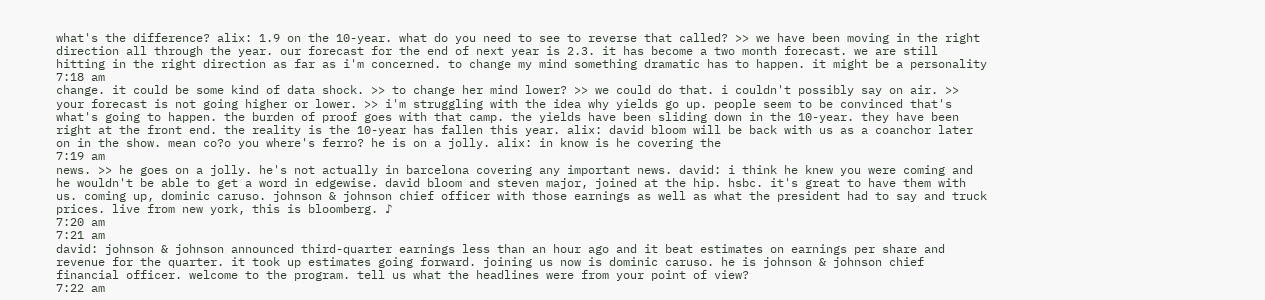what's the difference? alix: 1.9 on the 10-year. what do you need to see to reverse that called? >> we have been moving in the right direction all through the year. our forecast for the end of next year is 2.3. it has become a two month forecast. we are still hitting in the right direction as far as i'm concerned. to change my mind something dramatic has to happen. it might be a personality
7:18 am
change. it could be some kind of data shock. >> to change her mind lower? >> we could do that. i couldn't possibly say on air. >> your forecast is not going higher or lower. >> i'm struggling with the idea why yields go up. people seem to be convinced that's what's going to happen. the burden of proof goes with that camp. the yields have been sliding down in the 10-year. they have been right at the front end. the reality is the 10-year has fallen this year. alix: david bloom will be back with us as a coanchor later on in the show. mean co?o you where's ferro? he is on a jolly. alix: in know is he covering the
7:19 am
news. >> he goes on a jolly. he's not actually in barcelona covering any important news. david: i think he knew you were coming and he wouldn't be able to get a word in edgewise. david bloom and steven major, joined at the hip. hsbc. it's great to have them with us. coming up, dominic caruso. johnson & johnson chief officer with those earnings as well as what the president had to say and truck prices. live from new york, this is bloomberg. ♪
7:20 am
7:21 am
david: johnson & johnson announced third-quarter earnings less than an hour ago and it beat estimates on earnings per share and revenue for the quarter. it took up estimates going forward. joining us now is dominic caruso. he is johnson & johnson chief financial officer. welcome to the program. tell us what the headlines were from your point of view?
7:22 am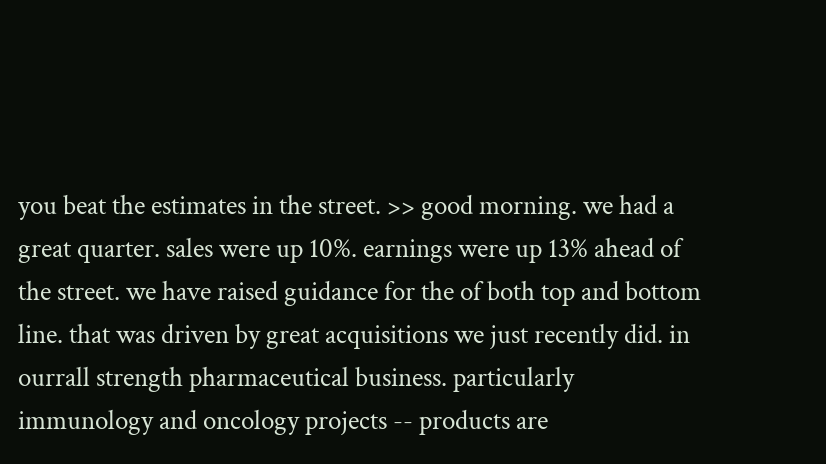you beat the estimates in the street. >> good morning. we had a great quarter. sales were up 10%. earnings were up 13% ahead of the street. we have raised guidance for the of both top and bottom line. that was driven by great acquisitions we just recently did. in ourrall strength pharmaceutical business. particularly immunology and oncology projects -- products are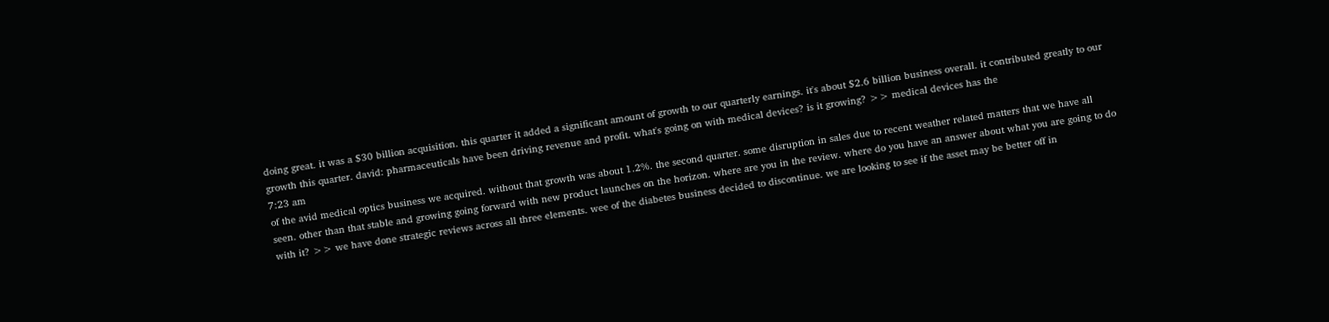doing great. it was a $30 billion acquisition. this quarter it added a significant amount of growth to our quarterly earnings. it's about $2.6 billion business overall. it contributed greatly to our growth this quarter. david: pharmaceuticals have been driving revenue and profit. what's going on with medical devices? is it growing? >> medical devices has the
7:23 am
of the avid medical optics business we acquired. without that growth was about 1.2%. the second quarter. some disruption in sales due to recent weather related matters that we have all seen. other than that stable and growing going forward with new product launches on the horizon. where are you in the review. where do you have an answer about what you are going to do with it? >> we have done strategic reviews across all three elements. wee of the diabetes business decided to discontinue. we are looking to see if the asset may be better off in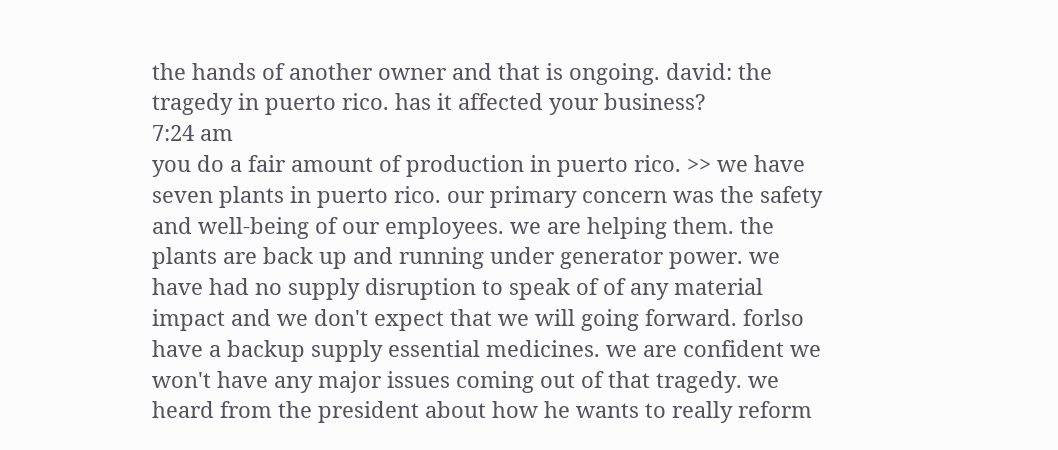the hands of another owner and that is ongoing. david: the tragedy in puerto rico. has it affected your business?
7:24 am
you do a fair amount of production in puerto rico. >> we have seven plants in puerto rico. our primary concern was the safety and well-being of our employees. we are helping them. the plants are back up and running under generator power. we have had no supply disruption to speak of of any material impact and we don't expect that we will going forward. forlso have a backup supply essential medicines. we are confident we won't have any major issues coming out of that tragedy. we heard from the president about how he wants to really reform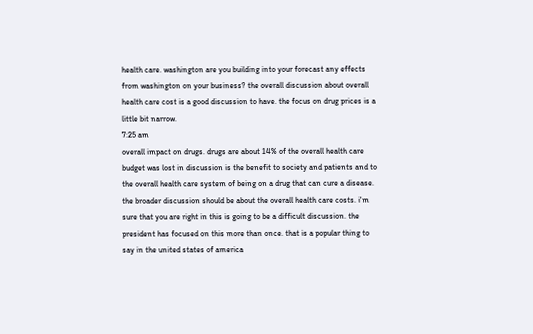health care. washington are you building into your forecast any effects from washington on your business? the overall discussion about overall health care cost is a good discussion to have. the focus on drug prices is a little bit narrow.
7:25 am
overall impact on drugs. drugs are about 14% of the overall health care budget was lost in discussion is the benefit to society and patients and to the overall health care system of being on a drug that can cure a disease. the broader discussion should be about the overall health care costs. i'm sure that you are right in this is going to be a difficult discussion. the president has focused on this more than once. that is a popular thing to say in the united states of america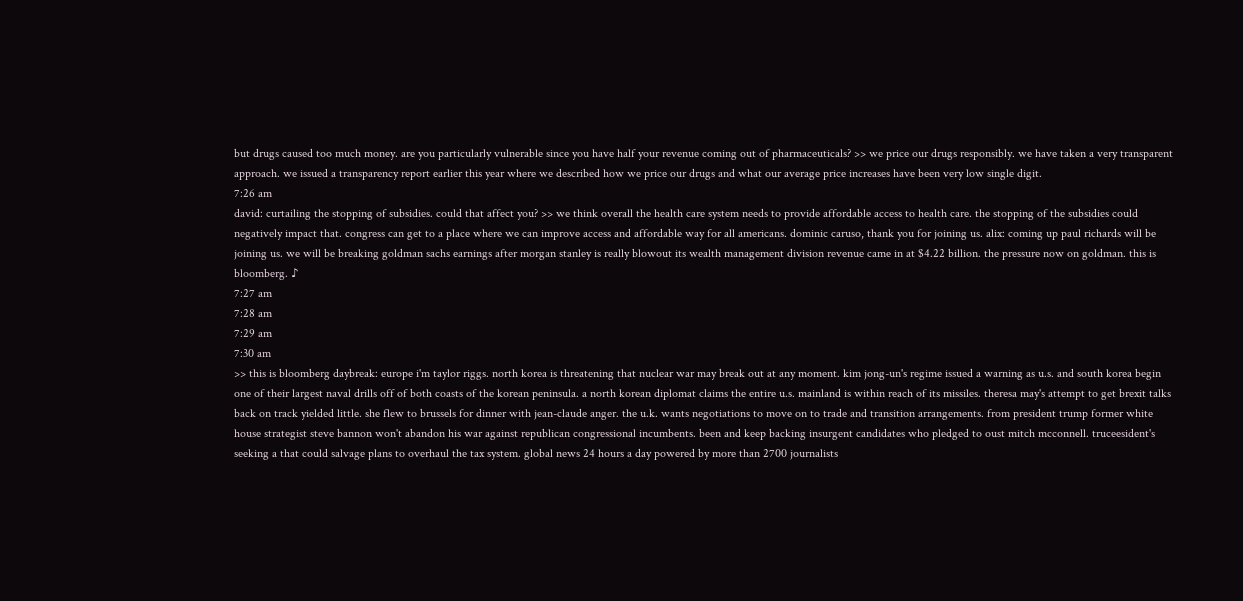but drugs caused too much money. are you particularly vulnerable since you have half your revenue coming out of pharmaceuticals? >> we price our drugs responsibly. we have taken a very transparent approach. we issued a transparency report earlier this year where we described how we price our drugs and what our average price increases have been very low single digit.
7:26 am
david: curtailing the stopping of subsidies. could that affect you? >> we think overall the health care system needs to provide affordable access to health care. the stopping of the subsidies could negatively impact that. congress can get to a place where we can improve access and affordable way for all americans. dominic caruso, thank you for joining us. alix: coming up paul richards will be joining us. we will be breaking goldman sachs earnings after morgan stanley is really blowout its wealth management division revenue came in at $4.22 billion. the pressure now on goldman. this is bloomberg. ♪
7:27 am
7:28 am
7:29 am
7:30 am
>> this is bloomberg daybreak: europe i'm taylor riggs. north korea is threatening that nuclear war may break out at any moment. kim jong-un's regime issued a warning as u.s. and south korea begin one of their largest naval drills off of both coasts of the korean peninsula. a north korean diplomat claims the entire u.s. mainland is within reach of its missiles. theresa may's attempt to get brexit talks back on track yielded little. she flew to brussels for dinner with jean-claude anger. the u.k. wants negotiations to move on to trade and transition arrangements. from president trump former white house strategist steve bannon won't abandon his war against republican congressional incumbents. been and keep backing insurgent candidates who pledged to oust mitch mcconnell. truceesident's seeking a that could salvage plans to overhaul the tax system. global news 24 hours a day powered by more than 2700 journalists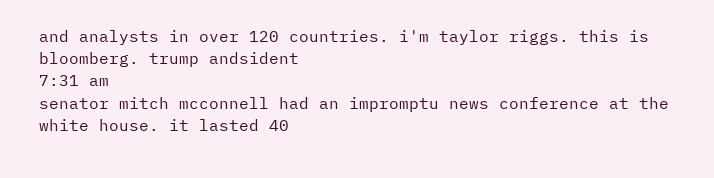and analysts in over 120 countries. i'm taylor riggs. this is bloomberg. trump andsident
7:31 am
senator mitch mcconnell had an impromptu news conference at the white house. it lasted 40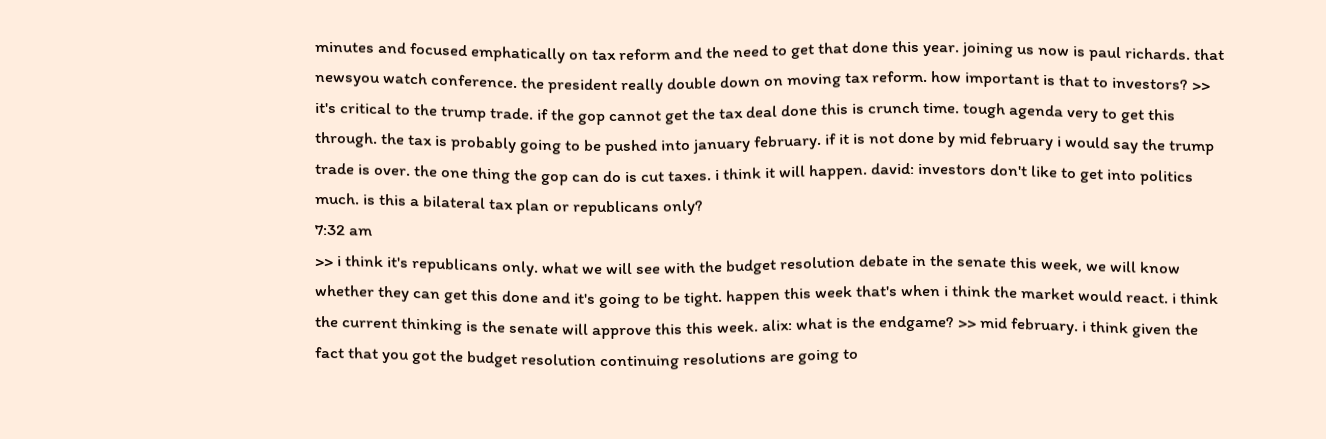minutes and focused emphatically on tax reform and the need to get that done this year. joining us now is paul richards. that newsyou watch conference. the president really double down on moving tax reform. how important is that to investors? >> it's critical to the trump trade. if the gop cannot get the tax deal done this is crunch time. tough agenda very to get this through. the tax is probably going to be pushed into january february. if it is not done by mid february i would say the trump trade is over. the one thing the gop can do is cut taxes. i think it will happen. david: investors don't like to get into politics much. is this a bilateral tax plan or republicans only?
7:32 am
>> i think it's republicans only. what we will see with the budget resolution debate in the senate this week, we will know whether they can get this done and it's going to be tight. happen this week that's when i think the market would react. i think the current thinking is the senate will approve this this week. alix: what is the endgame? >> mid february. i think given the fact that you got the budget resolution continuing resolutions are going to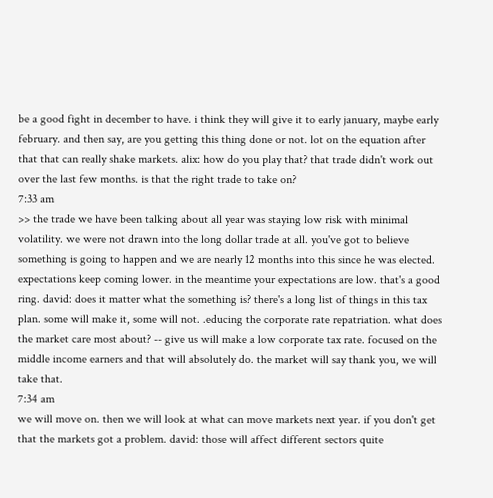be a good fight in december to have. i think they will give it to early january, maybe early february. and then say, are you getting this thing done or not. lot on the equation after that that can really shake markets. alix: how do you play that? that trade didn't work out over the last few months. is that the right trade to take on?
7:33 am
>> the trade we have been talking about all year was staying low risk with minimal volatility. we were not drawn into the long dollar trade at all. you've got to believe something is going to happen and we are nearly 12 months into this since he was elected. expectations keep coming lower. in the meantime your expectations are low. that's a good ring. david: does it matter what the something is? there's a long list of things in this tax plan. some will make it, some will not. .educing the corporate rate repatriation. what does the market care most about? -- give us will make a low corporate tax rate. focused on the middle income earners and that will absolutely do. the market will say thank you, we will take that.
7:34 am
we will move on. then we will look at what can move markets next year. if you don't get that the markets got a problem. david: those will affect different sectors quite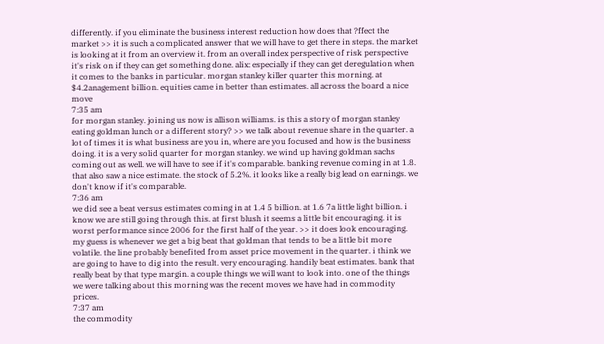differently. if you eliminate the business interest reduction how does that ?ffect the market >> it is such a complicated answer that we will have to get there in steps. the market is looking at it from an overview it. from an overall index perspective of risk perspective it's risk on if they can get something done. alix: especially if they can get deregulation when it comes to the banks in particular. morgan stanley killer quarter this morning. at $4.2anagement billion. equities came in better than estimates. all across the board a nice move
7:35 am
for morgan stanley. joining us now is allison williams. is this a story of morgan stanley eating goldman lunch or a different story? >> we talk about revenue share in the quarter. a lot of times it is what business are you in, where are you focused and how is the business doing. it is a very solid quarter for morgan stanley. we wind up having goldman sachs coming out as well. we will have to see if it's comparable. banking revenue coming in at 1.8. that also saw a nice estimate. the stock of 5.2%. it looks like a really big lead on earnings. we don't know if it's comparable.
7:36 am
we did see a beat versus estimates coming in at 1.4 5 billion. at 1.6 7a little light billion. i know we are still going through this. at first blush it seems a little bit encouraging. it is worst performance since 2006 for the first half of the year. >> it does look encouraging. my guess is whenever we get a big beat that goldman that tends to be a little bit more volatile. the line probably benefited from asset price movement in the quarter. i think we are going to have to dig into the result. very encouraging. handily beat estimates. bank that really beat by that type margin. a couple things we will want to look into. one of the things we were talking about this morning was the recent moves we have had in commodity prices.
7:37 am
the commodity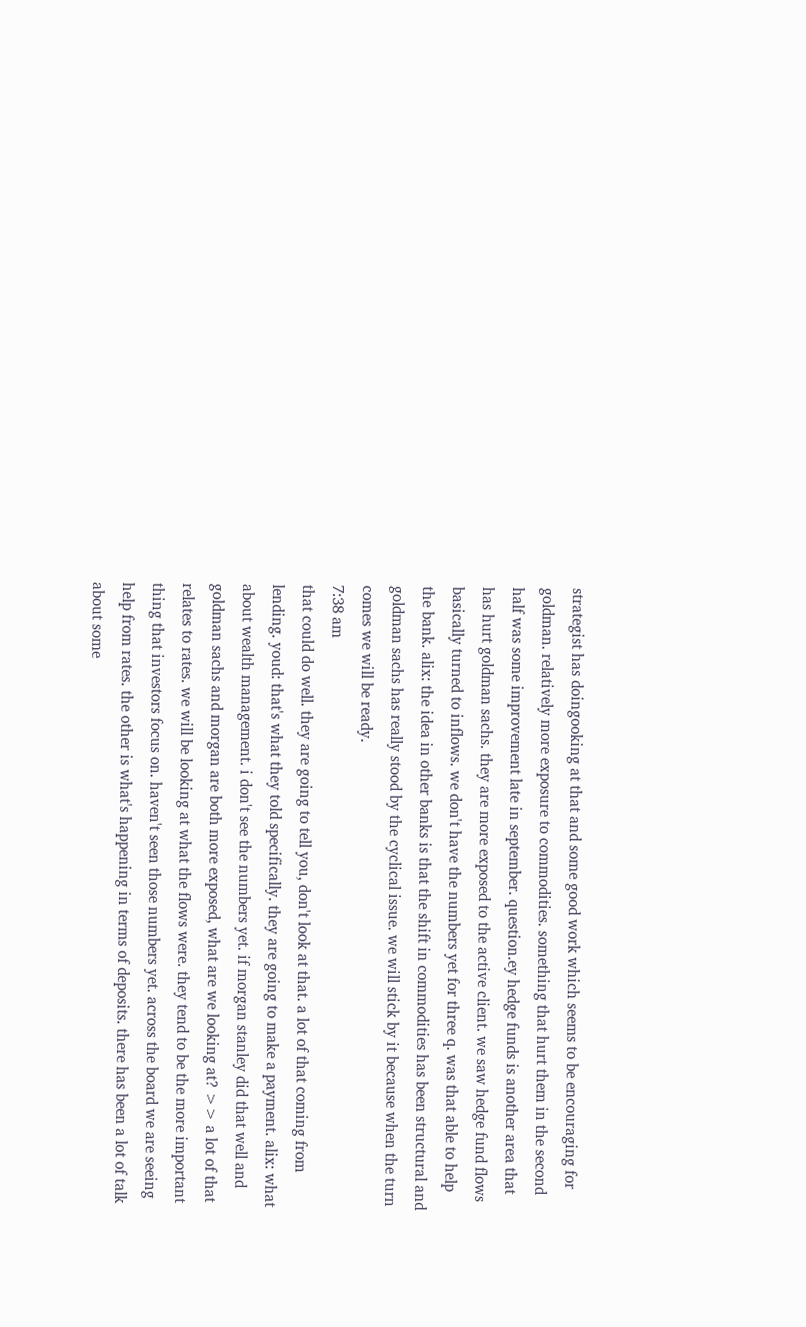strategist has doingooking at that and some good work which seems to be encouraging for goldman. relatively more exposure to commodities. something that hurt them in the second half was some improvement late in september. question.ey hedge funds is another area that has hurt goldman sachs. they are more exposed to the active client. we saw hedge fund flows basically turned to inflows. we don't have the numbers yet for three q. was that able to help the bank. alix: the idea in other banks is that the shift in commodities has been structural and goldman sachs has really stood by the cyclical issue. we will stick by it because when the turn comes we will be ready.
7:38 am
that could do well. they are going to tell you, don't look at that. a lot of that coming from lending. youd: that's what they told specifically. they are going to make a payment. alix: what about wealth management. i don't see the numbers yet. if morgan stanley did that well and goldman sachs and morgan are both more exposed, what are we looking at? >> a lot of that relates to rates. we will be looking at what the flows were. they tend to be the more important thing that investors focus on. haven't seen those numbers yet. across the board we are seeing help from rates. the other is what's happening in terms of deposits. there has been a lot of talk about some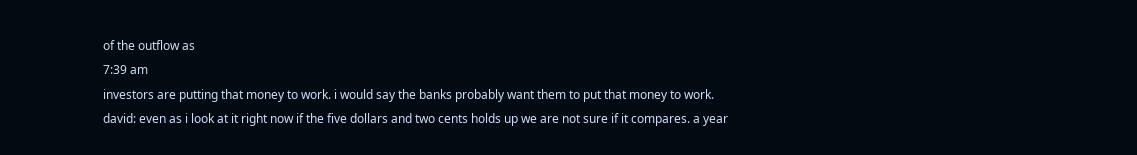of the outflow as
7:39 am
investors are putting that money to work. i would say the banks probably want them to put that money to work. david: even as i look at it right now if the five dollars and two cents holds up we are not sure if it compares. a year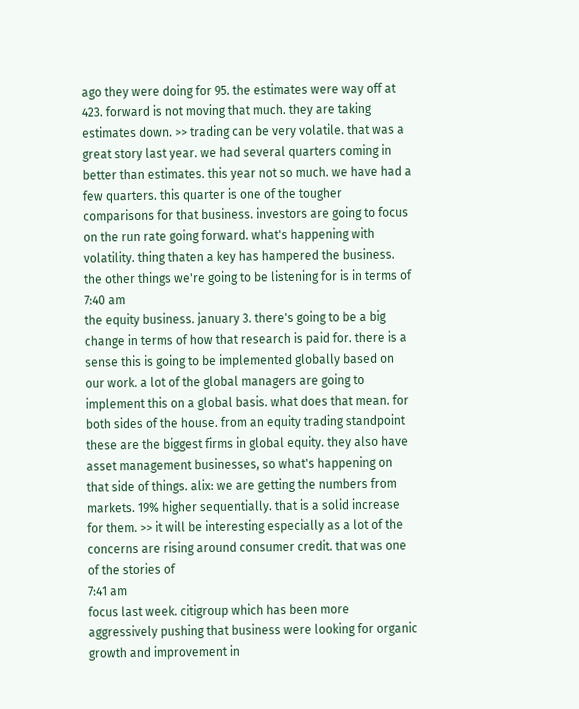ago they were doing for 95. the estimates were way off at 423. forward is not moving that much. they are taking estimates down. >> trading can be very volatile. that was a great story last year. we had several quarters coming in better than estimates. this year not so much. we have had a few quarters. this quarter is one of the tougher comparisons for that business. investors are going to focus on the run rate going forward. what's happening with volatility. thing thaten a key has hampered the business. the other things we're going to be listening for is in terms of
7:40 am
the equity business. january 3. there's going to be a big change in terms of how that research is paid for. there is a sense this is going to be implemented globally based on our work. a lot of the global managers are going to implement this on a global basis. what does that mean. for both sides of the house. from an equity trading standpoint these are the biggest firms in global equity. they also have asset management businesses, so what's happening on that side of things. alix: we are getting the numbers from markets. 19% higher sequentially. that is a solid increase for them. >> it will be interesting especially as a lot of the concerns are rising around consumer credit. that was one of the stories of
7:41 am
focus last week. citigroup which has been more aggressively pushing that business were looking for organic growth and improvement in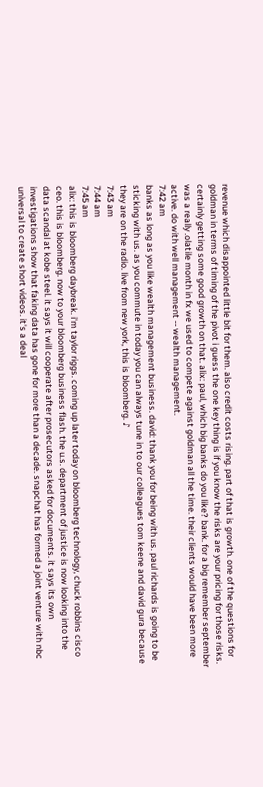revenue which disappointed little bit for them. also credit costs rising. part of that is growth. one of the questions for goldman in terms of timing of the pivot i guess the one key thing is if you know the risks are your pricing for those risks. certainly getting some good growth on that. alix: paul, which big banks do you like? bank. for a big remember september was a really .olatile month in fx we used to compete against goldman all the time. their clients would have been more active. do with well management -- wealth management.
7:42 am
banks as long as you like wealth management business. david: thank you for being with us. paul richards is going to be sticking with us. as you commute in today you can always tune in to our colleagues tom keene and david gura because they are on the radio. live from new york, this is bloomberg. ♪
7:43 am
7:44 am
7:45 am
alix: this is bloomberg daybreak. i'm taylor riggs. coming up later today on bloomberg technology, chuck robbins cisco ceo. this is bloomberg. now to your bloomberg business flash. the u.s. department of justice is now looking into the data scandal at kobe steel. it says it will cooperate after prosecutors asked for documents. it says its own investigations show that faking data has gone for more than a decade. snapchat has formed a joint venture with nbc universal to create short videos. it's a deal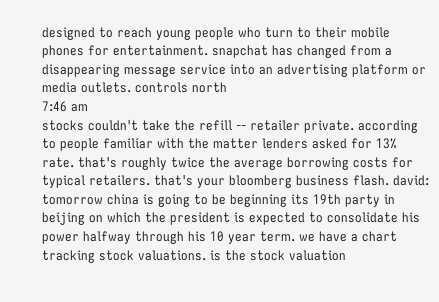designed to reach young people who turn to their mobile phones for entertainment. snapchat has changed from a disappearing message service into an advertising platform or media outlets. controls north
7:46 am
stocks couldn't take the refill -- retailer private. according to people familiar with the matter lenders asked for 13% rate. that's roughly twice the average borrowing costs for typical retailers. that's your bloomberg business flash. david: tomorrow china is going to be beginning its 19th party in beijing on which the president is expected to consolidate his power halfway through his 10 year term. we have a chart tracking stock valuations. is the stock valuation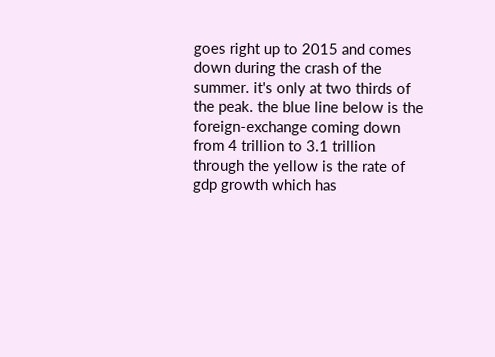goes right up to 2015 and comes down during the crash of the summer. it's only at two thirds of the peak. the blue line below is the foreign-exchange coming down from 4 trillion to 3.1 trillion through the yellow is the rate of gdp growth which has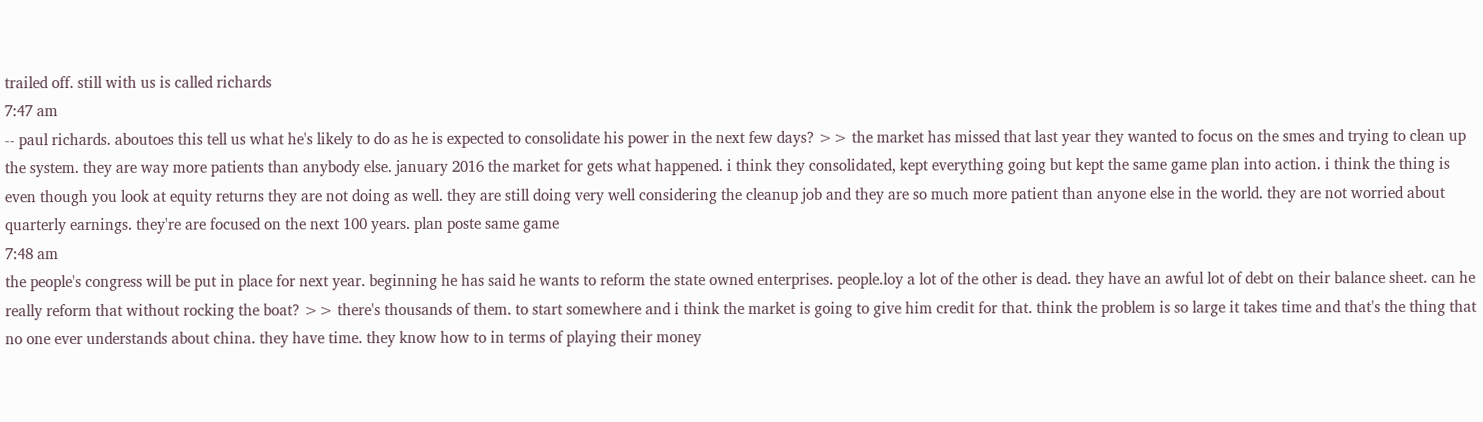trailed off. still with us is called richards
7:47 am
-- paul richards. aboutoes this tell us what he's likely to do as he is expected to consolidate his power in the next few days? >> the market has missed that last year they wanted to focus on the smes and trying to clean up the system. they are way more patients than anybody else. january 2016 the market for gets what happened. i think they consolidated, kept everything going but kept the same game plan into action. i think the thing is even though you look at equity returns they are not doing as well. they are still doing very well considering the cleanup job and they are so much more patient than anyone else in the world. they are not worried about quarterly earnings. they're are focused on the next 100 years. plan poste same game
7:48 am
the people's congress will be put in place for next year. beginning he has said he wants to reform the state owned enterprises. people.loy a lot of the other is dead. they have an awful lot of debt on their balance sheet. can he really reform that without rocking the boat? >> there's thousands of them. to start somewhere and i think the market is going to give him credit for that. think the problem is so large it takes time and that's the thing that no one ever understands about china. they have time. they know how to in terms of playing their money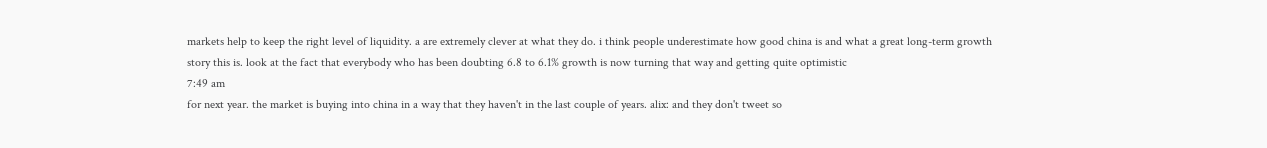markets help to keep the right level of liquidity. a are extremely clever at what they do. i think people underestimate how good china is and what a great long-term growth story this is. look at the fact that everybody who has been doubting 6.8 to 6.1% growth is now turning that way and getting quite optimistic
7:49 am
for next year. the market is buying into china in a way that they haven't in the last couple of years. alix: and they don't tweet so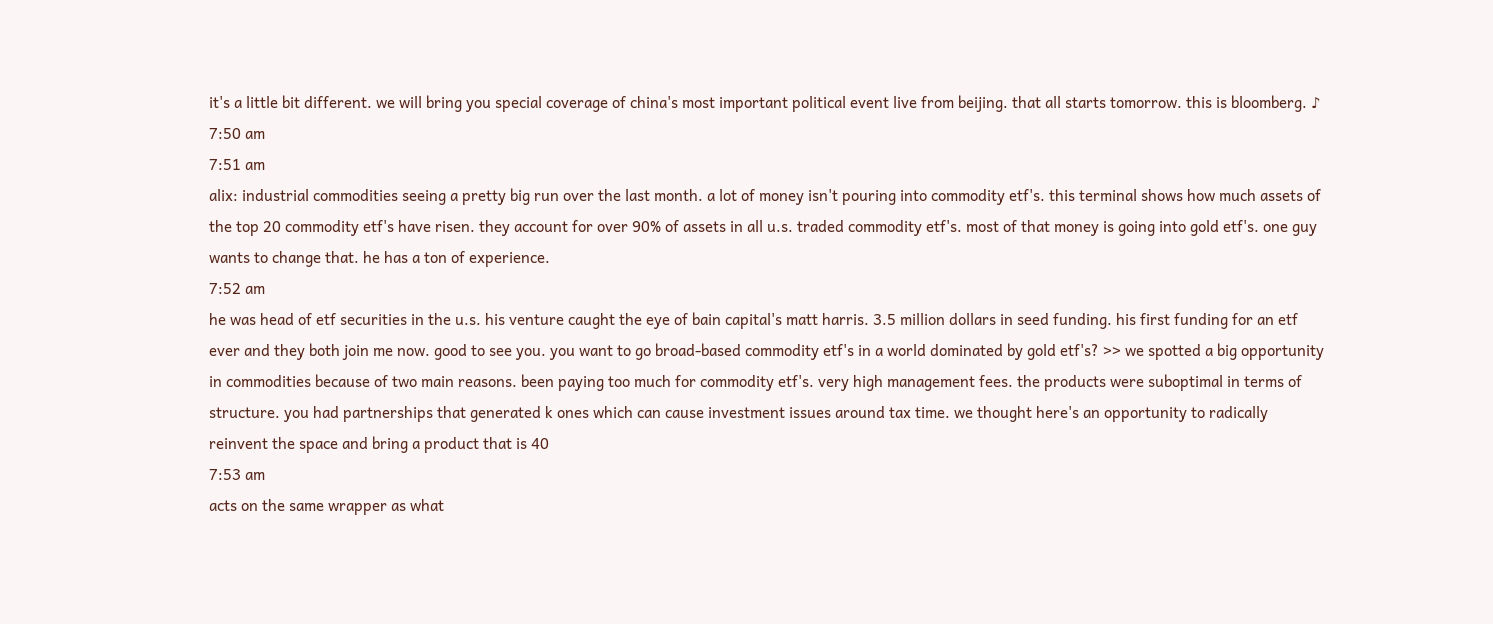it's a little bit different. we will bring you special coverage of china's most important political event live from beijing. that all starts tomorrow. this is bloomberg. ♪
7:50 am
7:51 am
alix: industrial commodities seeing a pretty big run over the last month. a lot of money isn't pouring into commodity etf's. this terminal shows how much assets of the top 20 commodity etf's have risen. they account for over 90% of assets in all u.s. traded commodity etf's. most of that money is going into gold etf's. one guy wants to change that. he has a ton of experience.
7:52 am
he was head of etf securities in the u.s. his venture caught the eye of bain capital's matt harris. 3.5 million dollars in seed funding. his first funding for an etf ever and they both join me now. good to see you. you want to go broad-based commodity etf's in a world dominated by gold etf's? >> we spotted a big opportunity in commodities because of two main reasons. been paying too much for commodity etf's. very high management fees. the products were suboptimal in terms of structure. you had partnerships that generated k ones which can cause investment issues around tax time. we thought here's an opportunity to radically reinvent the space and bring a product that is 40
7:53 am
acts on the same wrapper as what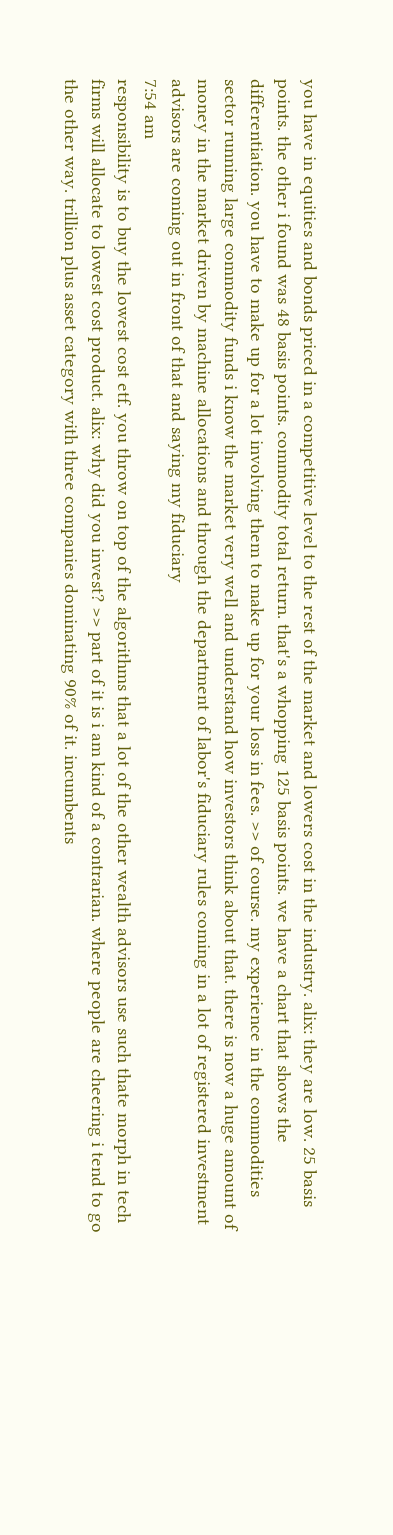you have in equities and bonds priced in a competitive level to the rest of the market and lowers cost in the industry. alix: they are low. 25 basis points. the other i found was 48 basis points. commodity total return. that's a whopping 125 basis points. we have a chart that shows the differentiation. you have to make up for a lot involving them to make up for your loss in fees. >> of course. my experience in the commodities sector running large commodity funds i know the market very well and understand how investors think about that. there is now a huge amount of money in the market driven by machine allocations and through the department of labor's fiduciary rules coming in a lot of registered investment advisors are coming out in front of that and saying my fiduciary
7:54 am
responsibility is to buy the lowest cost etf. you throw on top of the algorithms that a lot of the other wealth advisors use such thate morph in tech firms will allocate to lowest cost product. alix: why did you invest? >> part of it is i am kind of a contrarian. where people are cheering i tend to go the other way. trillion plus asset category with three companies dominating 90% of it. incumbents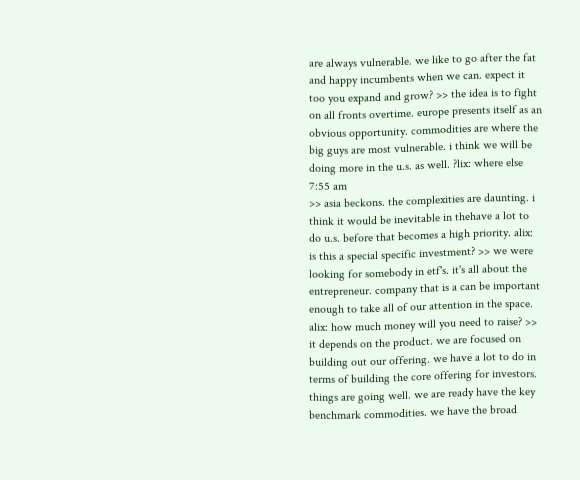are always vulnerable. we like to go after the fat and happy incumbents when we can. expect it too you expand and grow? >> the idea is to fight on all fronts overtime. europe presents itself as an obvious opportunity. commodities are where the big guys are most vulnerable. i think we will be doing more in the u.s. as well. ?lix: where else
7:55 am
>> asia beckons. the complexities are daunting. i think it would be inevitable in thehave a lot to do u.s. before that becomes a high priority. alix: is this a special specific investment? >> we were looking for somebody in etf's. it's all about the entrepreneur. company that is a can be important enough to take all of our attention in the space. alix: how much money will you need to raise? >> it depends on the product. we are focused on building out our offering. we have a lot to do in terms of building the core offering for investors. things are going well. we are ready have the key benchmark commodities. we have the broad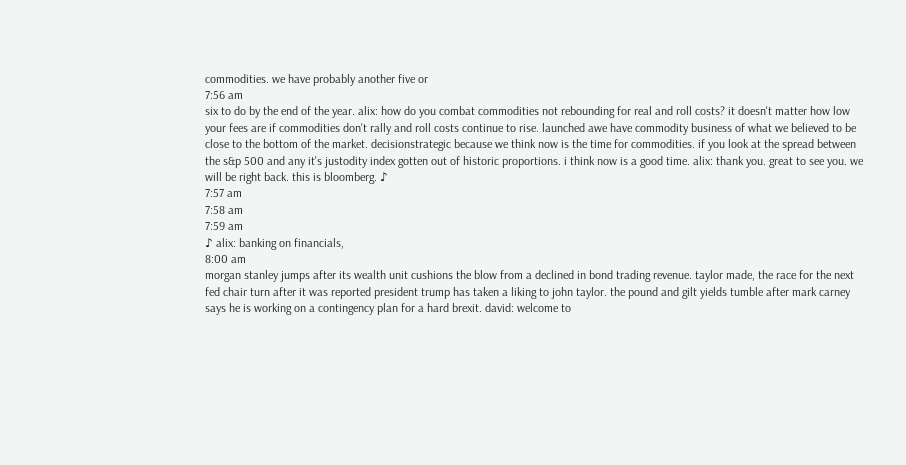commodities. we have probably another five or
7:56 am
six to do by the end of the year. alix: how do you combat commodities not rebounding for real and roll costs? it doesn't matter how low your fees are if commodities don't rally and roll costs continue to rise. launched awe have commodity business of what we believed to be close to the bottom of the market. decisionstrategic because we think now is the time for commodities. if you look at the spread between the s&p 500 and any it's justodity index gotten out of historic proportions. i think now is a good time. alix: thank you. great to see you. we will be right back. this is bloomberg. ♪
7:57 am
7:58 am
7:59 am
♪ alix: banking on financials,
8:00 am
morgan stanley jumps after its wealth unit cushions the blow from a declined in bond trading revenue. taylor made, the race for the next fed chair turn after it was reported president trump has taken a liking to john taylor. the pound and gilt yields tumble after mark carney says he is working on a contingency plan for a hard brexit. david: welcome to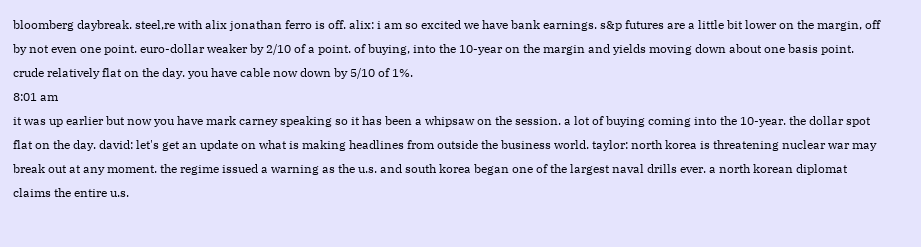bloomberg daybreak. steel,re with alix jonathan ferro is off. alix: i am so excited we have bank earnings. s&p futures are a little bit lower on the margin, off by not even one point. euro-dollar weaker by 2/10 of a point. of buying, into the 10-year on the margin and yields moving down about one basis point. crude relatively flat on the day. you have cable now down by 5/10 of 1%.
8:01 am
it was up earlier but now you have mark carney speaking so it has been a whipsaw on the session. a lot of buying coming into the 10-year. the dollar spot flat on the day. david: let's get an update on what is making headlines from outside the business world. taylor: north korea is threatening nuclear war may break out at any moment. the regime issued a warning as the u.s. and south korea began one of the largest naval drills ever. a north korean diplomat claims the entire u.s.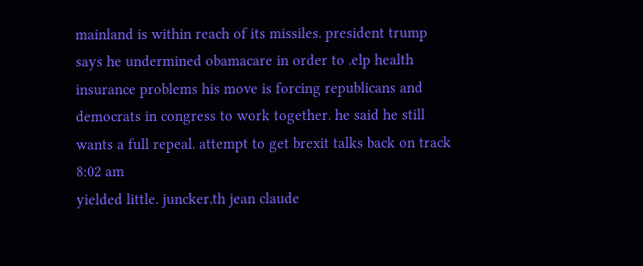mainland is within reach of its missiles. president trump says he undermined obamacare in order to .elp health insurance problems his move is forcing republicans and democrats in congress to work together. he said he still wants a full repeal. attempt to get brexit talks back on track
8:02 am
yielded little. juncker,th jean claude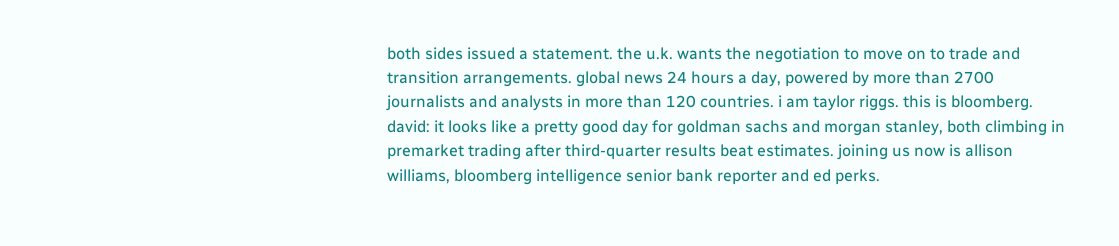both sides issued a statement. the u.k. wants the negotiation to move on to trade and transition arrangements. global news 24 hours a day, powered by more than 2700 journalists and analysts in more than 120 countries. i am taylor riggs. this is bloomberg. david: it looks like a pretty good day for goldman sachs and morgan stanley, both climbing in premarket trading after third-quarter results beat estimates. joining us now is allison williams, bloomberg intelligence senior bank reporter and ed perks.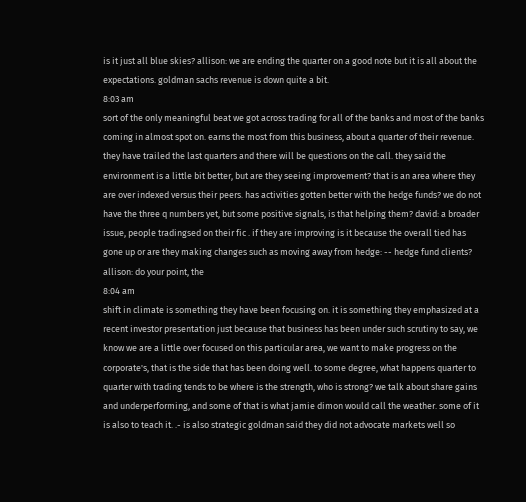is it just all blue skies? allison: we are ending the quarter on a good note but it is all about the expectations. goldman sachs revenue is down quite a bit.
8:03 am
sort of the only meaningful beat we got across trading for all of the banks and most of the banks coming in almost spot on. earns the most from this business, about a quarter of their revenue. they have trailed the last quarters and there will be questions on the call. they said the environment is a little bit better, but are they seeing improvement? that is an area where they are over indexed versus their peers. has activities gotten better with the hedge funds? we do not have the three q numbers yet, but some positive signals, is that helping them? david: a broader issue, people tradingsed on their fic . if they are improving is it because the overall tied has gone up or are they making changes such as moving away from hedge: -- hedge fund clients? allison: do your point, the
8:04 am
shift in climate is something they have been focusing on. it is something they emphasized at a recent investor presentation just because that business has been under such scrutiny to say, we know we are a little over focused on this particular area, we want to make progress on the corporate's, that is the side that has been doing well. to some degree, what happens quarter to quarter with trading tends to be where is the strength, who is strong? we talk about share gains and underperforming, and some of that is what jamie dimon would call the weather. some of it is also to teach it. .- is also strategic goldman said they did not advocate markets well so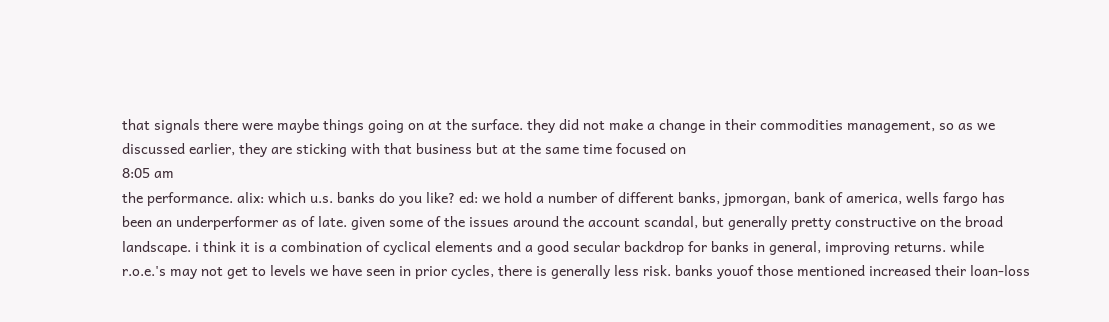that signals there were maybe things going on at the surface. they did not make a change in their commodities management, so as we discussed earlier, they are sticking with that business but at the same time focused on
8:05 am
the performance. alix: which u.s. banks do you like? ed: we hold a number of different banks, jpmorgan, bank of america, wells fargo has been an underperformer as of late. given some of the issues around the account scandal, but generally pretty constructive on the broad landscape. i think it is a combination of cyclical elements and a good secular backdrop for banks in general, improving returns. while r.o.e.'s may not get to levels we have seen in prior cycles, there is generally less risk. banks youof those mentioned increased their loan-loss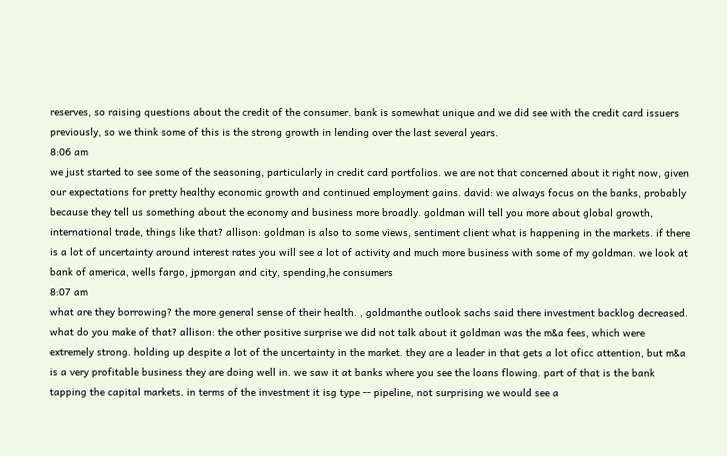reserves, so raising questions about the credit of the consumer. bank is somewhat unique and we did see with the credit card issuers previously, so we think some of this is the strong growth in lending over the last several years.
8:06 am
we just started to see some of the seasoning, particularly in credit card portfolios. we are not that concerned about it right now, given our expectations for pretty healthy economic growth and continued employment gains. david: we always focus on the banks, probably because they tell us something about the economy and business more broadly. goldman will tell you more about global growth, international trade, things like that? allison: goldman is also to some views, sentiment client what is happening in the markets. if there is a lot of uncertainty around interest rates you will see a lot of activity and much more business with some of my goldman. we look at bank of america, wells fargo, jpmorgan and city, spending,he consumers
8:07 am
what are they borrowing? the more general sense of their health. , goldmanthe outlook sachs said there investment backlog decreased. what do you make of that? allison: the other positive surprise we did not talk about it goldman was the m&a fees, which were extremely strong. holding up despite a lot of the uncertainty in the market. they are a leader in that gets a lot oficc attention, but m&a is a very profitable business they are doing well in. we saw it at banks where you see the loans flowing. part of that is the bank tapping the capital markets. in terms of the investment it isg type -- pipeline, not surprising we would see a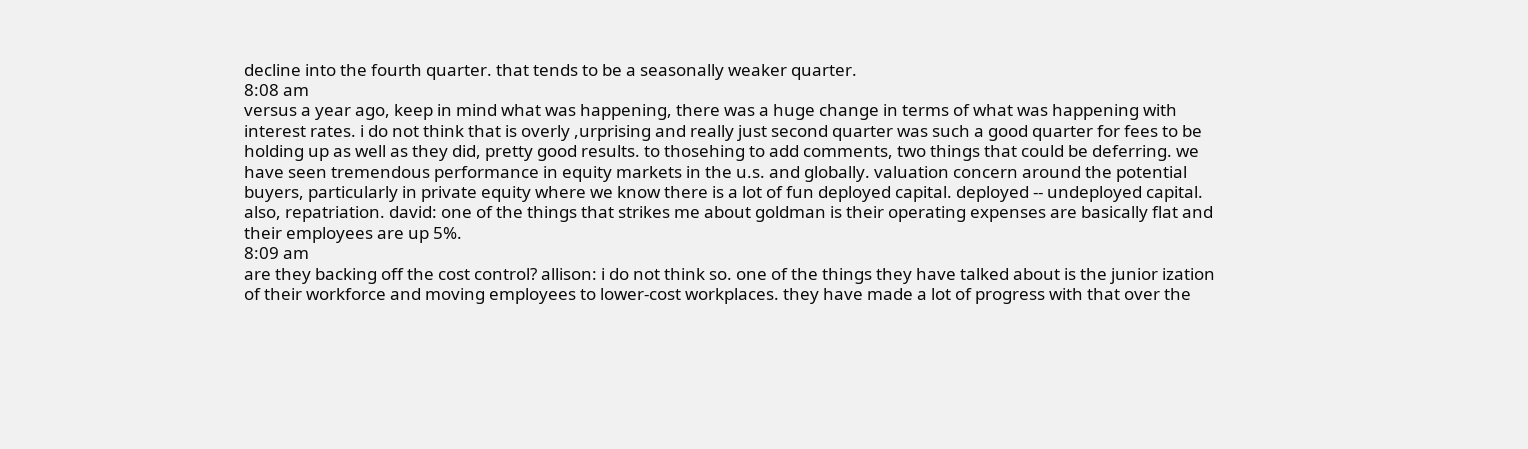decline into the fourth quarter. that tends to be a seasonally weaker quarter.
8:08 am
versus a year ago, keep in mind what was happening, there was a huge change in terms of what was happening with interest rates. i do not think that is overly ,urprising and really just second quarter was such a good quarter for fees to be holding up as well as they did, pretty good results. to thosehing to add comments, two things that could be deferring. we have seen tremendous performance in equity markets in the u.s. and globally. valuation concern around the potential buyers, particularly in private equity where we know there is a lot of fun deployed capital. deployed -- undeployed capital. also, repatriation. david: one of the things that strikes me about goldman is their operating expenses are basically flat and their employees are up 5%.
8:09 am
are they backing off the cost control? allison: i do not think so. one of the things they have talked about is the junior ization of their workforce and moving employees to lower-cost workplaces. they have made a lot of progress with that over the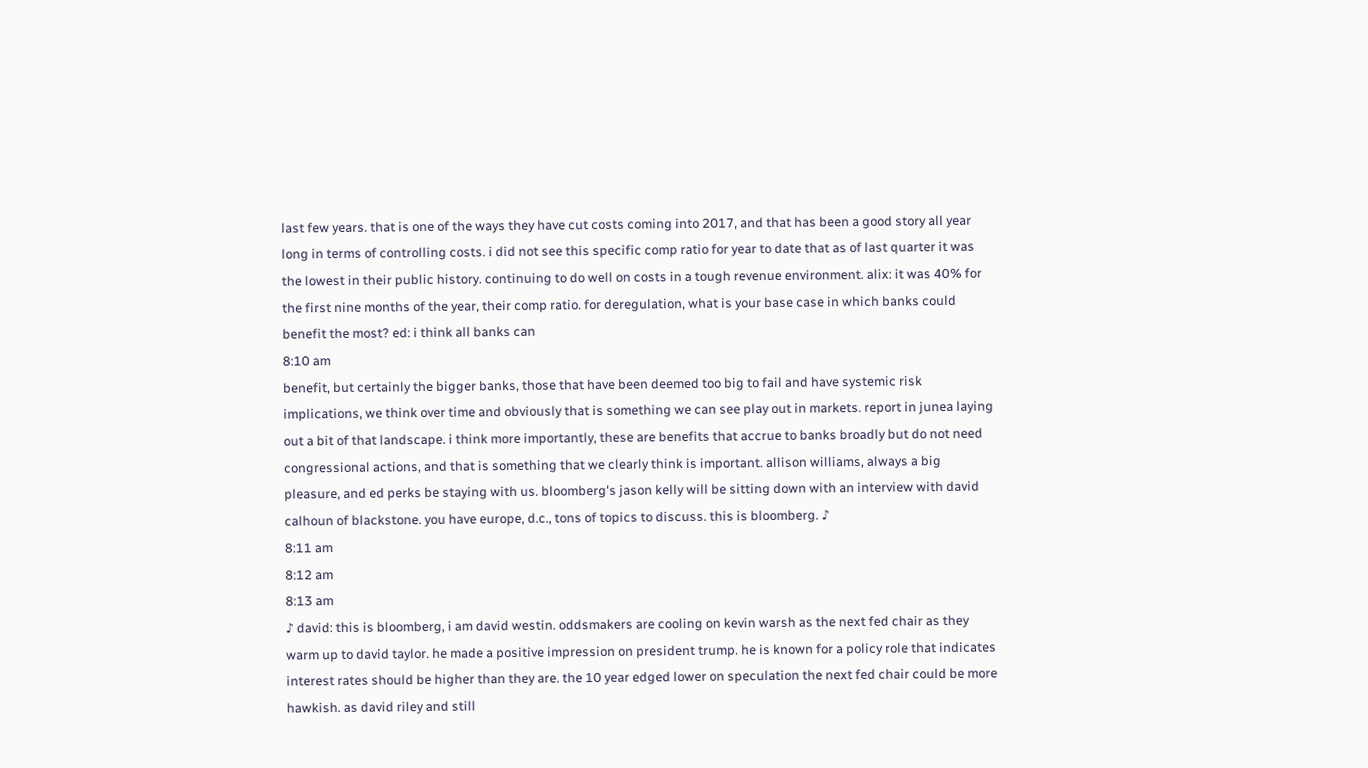last few years. that is one of the ways they have cut costs coming into 2017, and that has been a good story all year long in terms of controlling costs. i did not see this specific comp ratio for year to date that as of last quarter it was the lowest in their public history. continuing to do well on costs in a tough revenue environment. alix: it was 40% for the first nine months of the year, their comp ratio. for deregulation, what is your base case in which banks could benefit the most? ed: i think all banks can
8:10 am
benefit, but certainly the bigger banks, those that have been deemed too big to fail and have systemic risk implications, we think over time and obviously that is something we can see play out in markets. report in junea laying out a bit of that landscape. i think more importantly, these are benefits that accrue to banks broadly but do not need congressional actions, and that is something that we clearly think is important. allison williams, always a big pleasure, and ed perks be staying with us. bloomberg's jason kelly will be sitting down with an interview with david calhoun of blackstone. you have europe, d.c., tons of topics to discuss. this is bloomberg. ♪
8:11 am
8:12 am
8:13 am
♪ david: this is bloomberg, i am david westin. oddsmakers are cooling on kevin warsh as the next fed chair as they warm up to david taylor. he made a positive impression on president trump. he is known for a policy role that indicates interest rates should be higher than they are. the 10 year edged lower on speculation the next fed chair could be more hawkish. as david riley and still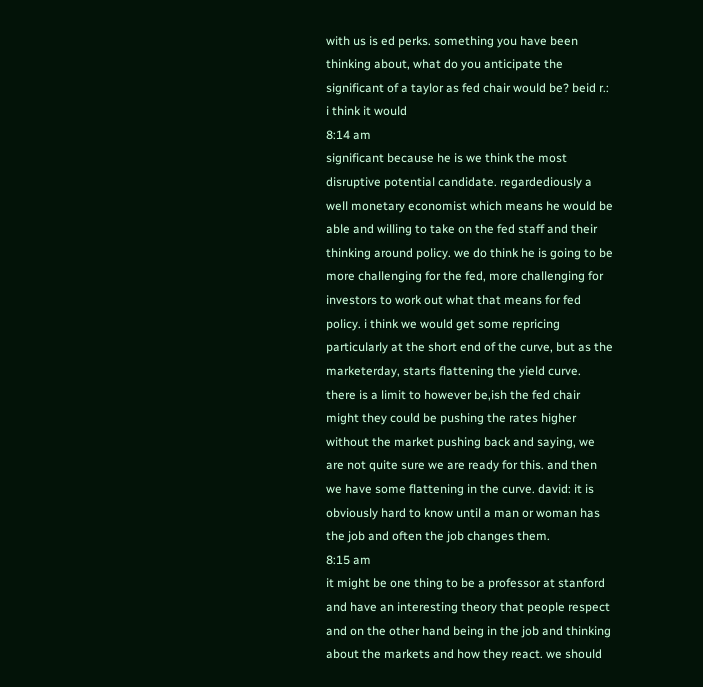with us is ed perks. something you have been thinking about, what do you anticipate the significant of a taylor as fed chair would be? beid r.: i think it would
8:14 am
significant because he is we think the most disruptive potential candidate. regardediously a well monetary economist which means he would be able and willing to take on the fed staff and their thinking around policy. we do think he is going to be more challenging for the fed, more challenging for investors to work out what that means for fed policy. i think we would get some repricing particularly at the short end of the curve, but as the marketerday, starts flattening the yield curve. there is a limit to however be,ish the fed chair might they could be pushing the rates higher without the market pushing back and saying, we are not quite sure we are ready for this. and then we have some flattening in the curve. david: it is obviously hard to know until a man or woman has the job and often the job changes them.
8:15 am
it might be one thing to be a professor at stanford and have an interesting theory that people respect and on the other hand being in the job and thinking about the markets and how they react. we should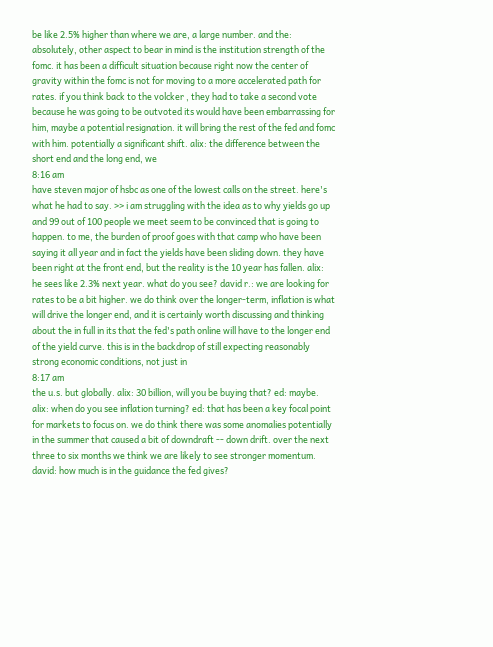be like 2.5% higher than where we are, a large number. and the: absolutely, other aspect to bear in mind is the institution strength of the fomc. it has been a difficult situation because right now the center of gravity within the fomc is not for moving to a more accelerated path for rates. if you think back to the volcker , they had to take a second vote because he was going to be outvoted its would have been embarrassing for him, maybe a potential resignation. it will bring the rest of the fed and fomc with him. potentially a significant shift. alix: the difference between the short end and the long end, we
8:16 am
have steven major of hsbc as one of the lowest calls on the street. here's what he had to say. >> i am struggling with the idea as to why yields go up and 99 out of 100 people we meet seem to be convinced that is going to happen. to me, the burden of proof goes with that camp who have been saying it all year and in fact the yields have been sliding down. they have been right at the front end, but the reality is the 10 year has fallen. alix: he sees like 2.3% next year. what do you see? david r.: we are looking for rates to be a bit higher. we do think over the longer-term, inflation is what will drive the longer end, and it is certainly worth discussing and thinking about the in full in its that the fed's path online will have to the longer end of the yield curve. this is in the backdrop of still expecting reasonably strong economic conditions, not just in
8:17 am
the u.s. but globally. alix: 30 billion, will you be buying that? ed: maybe. alix: when do you see inflation turning? ed: that has been a key focal point for markets to focus on. we do think there was some anomalies potentially in the summer that caused a bit of downdraft -- down drift. over the next three to six months we think we are likely to see stronger momentum. david: how much is in the guidance the fed gives?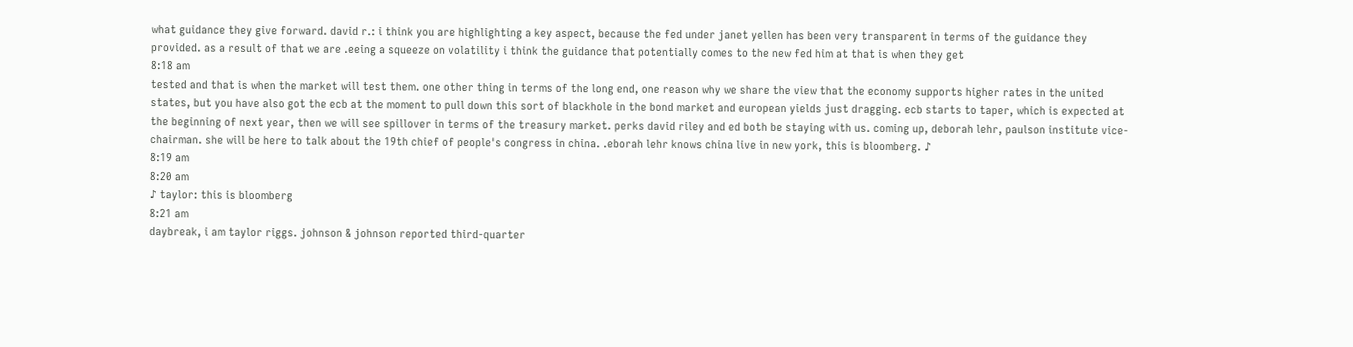what guidance they give forward. david r.: i think you are highlighting a key aspect, because the fed under janet yellen has been very transparent in terms of the guidance they provided. as a result of that we are .eeing a squeeze on volatility i think the guidance that potentially comes to the new fed him at that is when they get
8:18 am
tested and that is when the market will test them. one other thing in terms of the long end, one reason why we share the view that the economy supports higher rates in the united states, but you have also got the ecb at the moment to pull down this sort of blackhole in the bond market and european yields just dragging. ecb starts to taper, which is expected at the beginning of next year, then we will see spillover in terms of the treasury market. perks david riley and ed both be staying with us. coming up, deborah lehr, paulson institute vice-chairman. she will be here to talk about the 19th chief of people's congress in china. .eborah lehr knows china live in new york, this is bloomberg. ♪
8:19 am
8:20 am
♪ taylor: this is bloomberg
8:21 am
daybreak, i am taylor riggs. johnson & johnson reported third-quarter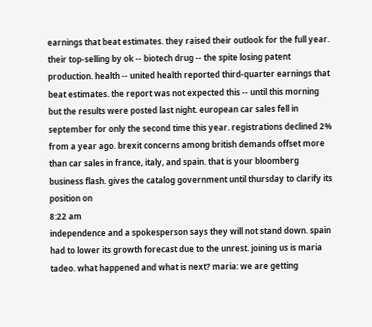earnings that beat estimates. they raised their outlook for the full year. their top-selling by ok -- biotech drug -- the spite losing patent production. health -- united health reported third-quarter earnings that beat estimates. the report was not expected this -- until this morning but the results were posted last night. european car sales fell in september for only the second time this year. registrations declined 2% from a year ago. brexit concerns among british demands offset more than car sales in france, italy, and spain. that is your bloomberg business flash. gives the catalog government until thursday to clarify its position on
8:22 am
independence and a spokesperson says they will not stand down. spain had to lower its growth forecast due to the unrest. joining us is maria tadeo. what happened and what is next? maria: we are getting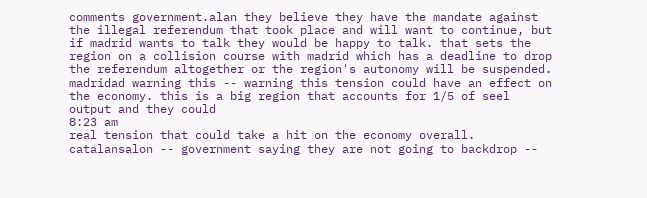comments government.alan they believe they have the mandate against the illegal referendum that took place and will want to continue, but if madrid wants to talk they would be happy to talk. that sets the region on a collision course with madrid which has a deadline to drop the referendum altogether or the region's autonomy will be suspended. madridad warning this -- warning this tension could have an effect on the economy. this is a big region that accounts for 1/5 of seel output and they could
8:23 am
real tension that could take a hit on the economy overall. catalansalon -- government saying they are not going to backdrop --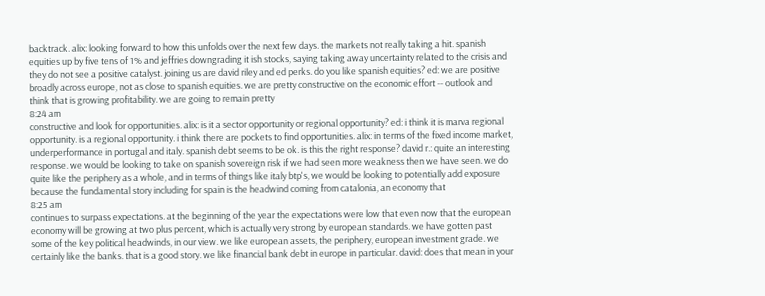backtrack. alix: looking forward to how this unfolds over the next few days. the markets not really taking a hit. spanish equities up by five tens of 1% and jeffries downgrading it ish stocks, saying taking away uncertainty related to the crisis and they do not see a positive catalyst. joining us are david riley and ed perks. do you like spanish equities? ed: we are positive broadly across europe, not as close to spanish equities. we are pretty constructive on the economic effort -- outlook and think that is growing profitability. we are going to remain pretty
8:24 am
constructive and look for opportunities. alix: is it a sector opportunity or regional opportunity? ed: i think it is marva regional opportunity. is a regional opportunity. i think there are pockets to find opportunities. alix: in terms of the fixed income market, underperformance in portugal and italy. spanish debt seems to be ok. is this the right response? david r.: quite an interesting response. we would be looking to take on spanish sovereign risk if we had seen more weakness then we have seen. we do quite like the periphery as a whole, and in terms of things like italy btp's, we would be looking to potentially add exposure because the fundamental story including for spain is the headwind coming from catalonia, an economy that
8:25 am
continues to surpass expectations. at the beginning of the year the expectations were low that even now that the european economy will be growing at two plus percent, which is actually very strong by european standards. we have gotten past some of the key political headwinds, in our view. we like european assets, the periphery, european investment grade. we certainly like the banks. that is a good story. we like financial bank debt in europe in particular. david: does that mean in your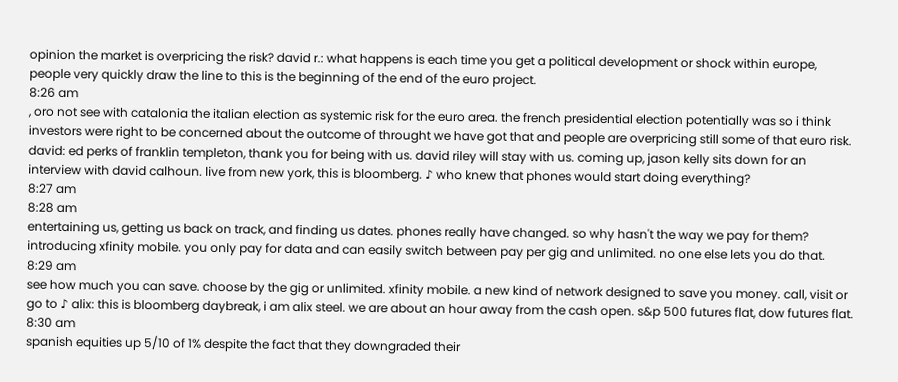opinion the market is overpricing the risk? david r.: what happens is each time you get a political development or shock within europe, people very quickly draw the line to this is the beginning of the end of the euro project.
8:26 am
, oro not see with catalonia the italian election as systemic risk for the euro area. the french presidential election potentially was so i think investors were right to be concerned about the outcome of throught we have got that and people are overpricing still some of that euro risk. david: ed perks of franklin templeton, thank you for being with us. david riley will stay with us. coming up, jason kelly sits down for an interview with david calhoun. live from new york, this is bloomberg. ♪ who knew that phones would start doing everything?
8:27 am
8:28 am
entertaining us, getting us back on track, and finding us dates. phones really have changed. so why hasn't the way we pay for them? introducing xfinity mobile. you only pay for data and can easily switch between pay per gig and unlimited. no one else lets you do that.
8:29 am
see how much you can save. choose by the gig or unlimited. xfinity mobile. a new kind of network designed to save you money. call, visit or go to ♪ alix: this is bloomberg daybreak, i am alix steel. we are about an hour away from the cash open. s&p 500 futures flat, dow futures flat.
8:30 am
spanish equities up 5/10 of 1% despite the fact that they downgraded their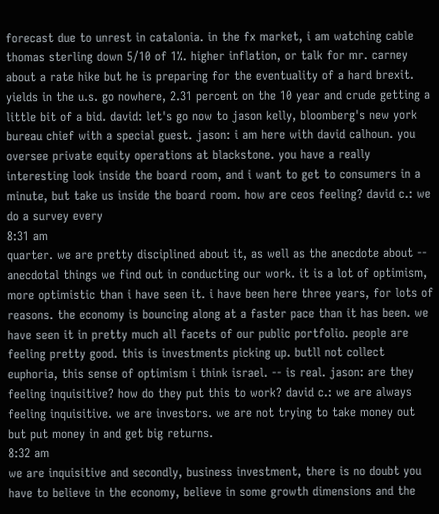forecast due to unrest in catalonia. in the fx market, i am watching cable thomas sterling down 5/10 of 1%. higher inflation, or talk for mr. carney about a rate hike but he is preparing for the eventuality of a hard brexit. yields in the u.s. go nowhere, 2.31 percent on the 10 year and crude getting a little bit of a bid. david: let's go now to jason kelly, bloomberg's new york bureau chief with a special guest. jason: i am here with david calhoun. you oversee private equity operations at blackstone. you have a really interesting look inside the board room, and i want to get to consumers in a minute, but take us inside the board room. how are ceos feeling? david c.: we do a survey every
8:31 am
quarter. we are pretty disciplined about it, as well as the anecdote about -- anecdotal things we find out in conducting our work. it is a lot of optimism, more optimistic than i have seen it. i have been here three years, for lots of reasons. the economy is bouncing along at a faster pace than it has been. we have seen it in pretty much all facets of our public portfolio. people are feeling pretty good. this is investments picking up. butll not collect euphoria, this sense of optimism i think israel. -- is real. jason: are they feeling inquisitive? how do they put this to work? david c.: we are always feeling inquisitive. we are investors. we are not trying to take money out but put money in and get big returns.
8:32 am
we are inquisitive and secondly, business investment, there is no doubt you have to believe in the economy, believe in some growth dimensions and the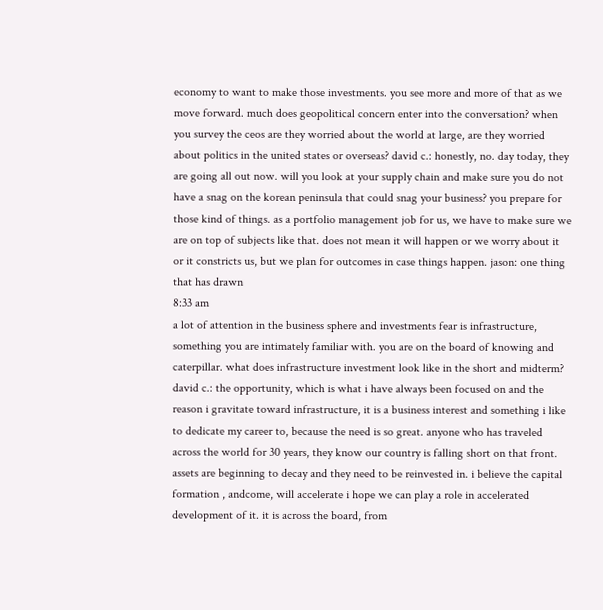economy to want to make those investments. you see more and more of that as we move forward. much does geopolitical concern enter into the conversation? when you survey the ceos are they worried about the world at large, are they worried about politics in the united states or overseas? david c.: honestly, no. day today, they are going all out now. will you look at your supply chain and make sure you do not have a snag on the korean peninsula that could snag your business? you prepare for those kind of things. as a portfolio management job for us, we have to make sure we are on top of subjects like that. does not mean it will happen or we worry about it or it constricts us, but we plan for outcomes in case things happen. jason: one thing that has drawn
8:33 am
a lot of attention in the business sphere and investments fear is infrastructure, something you are intimately familiar with. you are on the board of knowing and caterpillar. what does infrastructure investment look like in the short and midterm? david c.: the opportunity, which is what i have always been focused on and the reason i gravitate toward infrastructure, it is a business interest and something i like to dedicate my career to, because the need is so great. anyone who has traveled across the world for 30 years, they know our country is falling short on that front. assets are beginning to decay and they need to be reinvested in. i believe the capital formation , andcome, will accelerate i hope we can play a role in accelerated development of it. it is across the board, from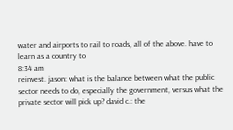water and airports to rail to roads, all of the above. have to learn as a country to
8:34 am
reinvest. jason: what is the balance between what the public sector needs to do, especially the government, versus what the private sector will pick up? david c.: the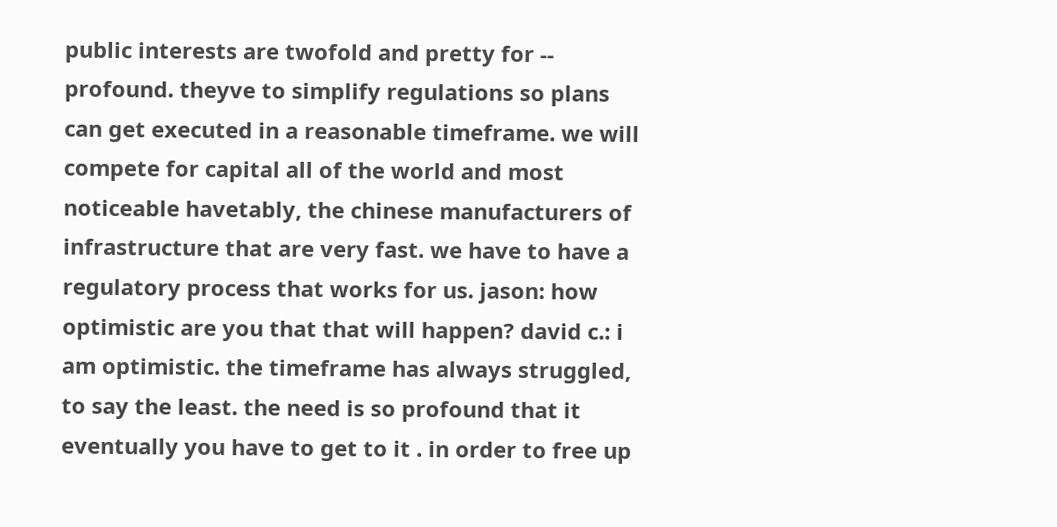public interests are twofold and pretty for -- profound. theyve to simplify regulations so plans can get executed in a reasonable timeframe. we will compete for capital all of the world and most noticeable havetably, the chinese manufacturers of infrastructure that are very fast. we have to have a regulatory process that works for us. jason: how optimistic are you that that will happen? david c.: i am optimistic. the timeframe has always struggled, to say the least. the need is so profound that it eventually you have to get to it . in order to free up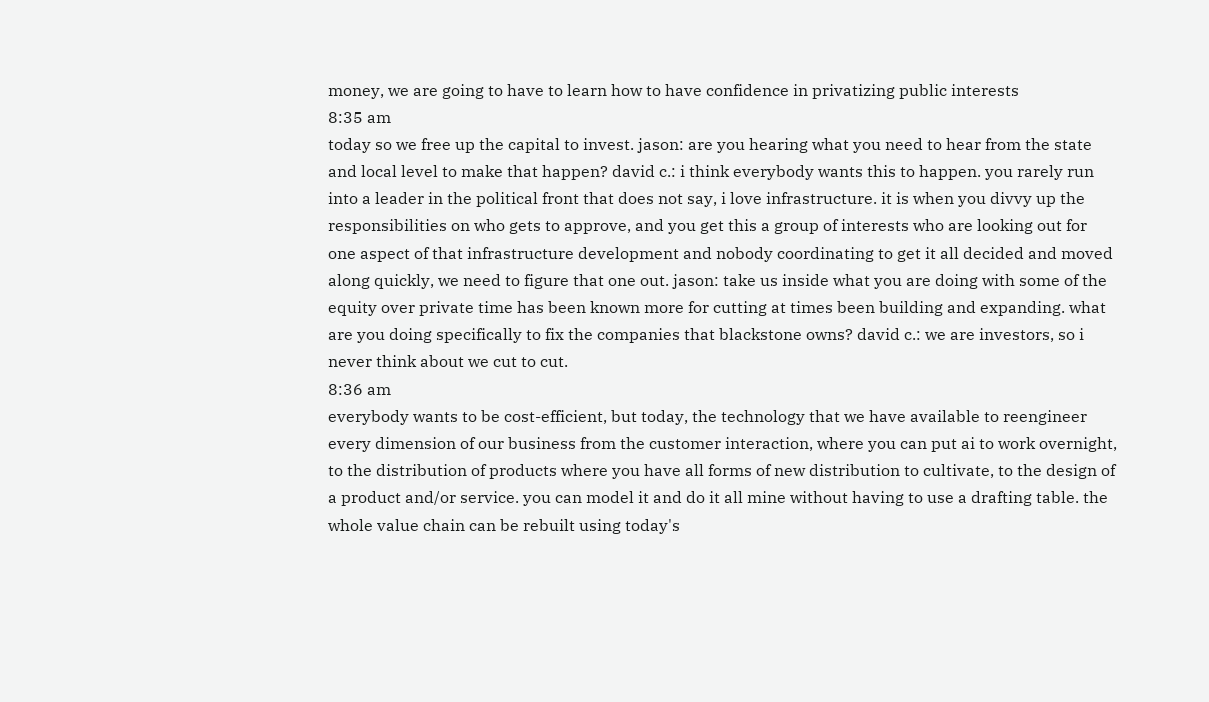money, we are going to have to learn how to have confidence in privatizing public interests
8:35 am
today so we free up the capital to invest. jason: are you hearing what you need to hear from the state and local level to make that happen? david c.: i think everybody wants this to happen. you rarely run into a leader in the political front that does not say, i love infrastructure. it is when you divvy up the responsibilities on who gets to approve, and you get this a group of interests who are looking out for one aspect of that infrastructure development and nobody coordinating to get it all decided and moved along quickly, we need to figure that one out. jason: take us inside what you are doing with some of the equity over private time has been known more for cutting at times been building and expanding. what are you doing specifically to fix the companies that blackstone owns? david c.: we are investors, so i never think about we cut to cut.
8:36 am
everybody wants to be cost-efficient, but today, the technology that we have available to reengineer every dimension of our business from the customer interaction, where you can put ai to work overnight, to the distribution of products where you have all forms of new distribution to cultivate, to the design of a product and/or service. you can model it and do it all mine without having to use a drafting table. the whole value chain can be rebuilt using today's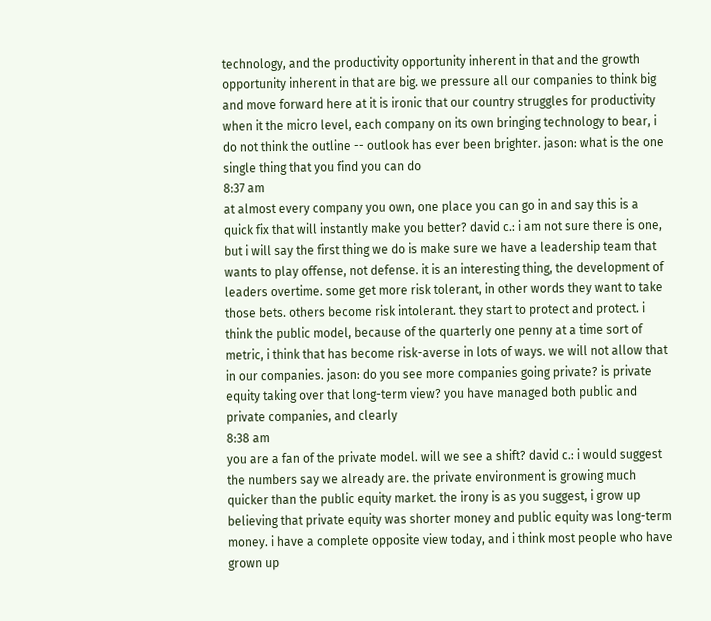technology, and the productivity opportunity inherent in that and the growth opportunity inherent in that are big. we pressure all our companies to think big and move forward here at it is ironic that our country struggles for productivity when it the micro level, each company on its own bringing technology to bear, i do not think the outline -- outlook has ever been brighter. jason: what is the one single thing that you find you can do
8:37 am
at almost every company you own, one place you can go in and say this is a quick fix that will instantly make you better? david c.: i am not sure there is one, but i will say the first thing we do is make sure we have a leadership team that wants to play offense, not defense. it is an interesting thing, the development of leaders overtime. some get more risk tolerant, in other words they want to take those bets. others become risk intolerant. they start to protect and protect. i think the public model, because of the quarterly one penny at a time sort of metric, i think that has become risk-averse in lots of ways. we will not allow that in our companies. jason: do you see more companies going private? is private equity taking over that long-term view? you have managed both public and private companies, and clearly
8:38 am
you are a fan of the private model. will we see a shift? david c.: i would suggest the numbers say we already are. the private environment is growing much quicker than the public equity market. the irony is as you suggest, i grow up believing that private equity was shorter money and public equity was long-term money. i have a complete opposite view today, and i think most people who have grown up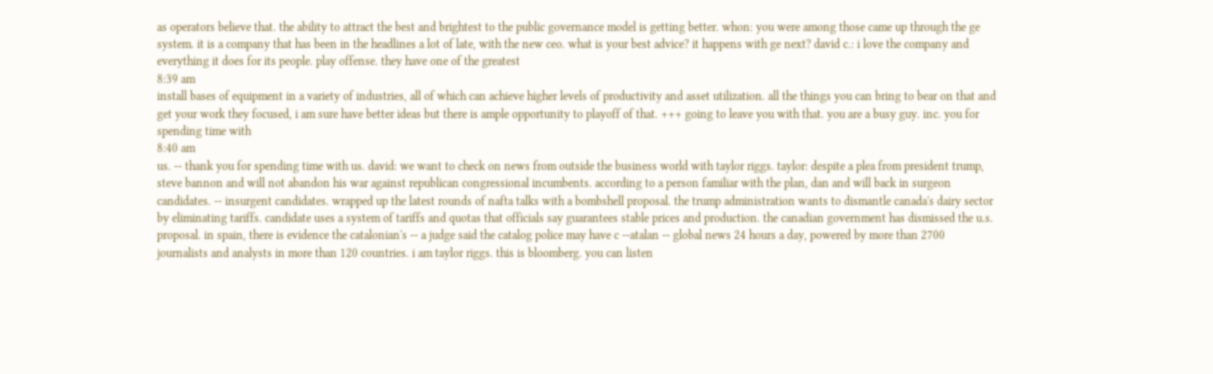as operators believe that. the ability to attract the best and brightest to the public governance model is getting better. whon: you were among those came up through the ge system. it is a company that has been in the headlines a lot of late, with the new ceo. what is your best advice? it happens with ge next? david c.: i love the company and everything it does for its people. play offense. they have one of the greatest
8:39 am
install bases of equipment in a variety of industries, all of which can achieve higher levels of productivity and asset utilization. all the things you can bring to bear on that and get your work they focused, i am sure have better ideas but there is ample opportunity to playoff of that. +++ going to leave you with that. you are a busy guy. inc. you for spending time with
8:40 am
us. -- thank you for spending time with us. david: we want to check on news from outside the business world with taylor riggs. taylor: despite a plea from president trump, steve bannon and will not abandon his war against republican congressional incumbents. according to a person familiar with the plan, dan and will back in surgeon candidates. -- insurgent candidates. wrapped up the latest rounds of nafta talks with a bombshell proposal. the trump administration wants to dismantle canada's dairy sector by eliminating tariffs. candidate uses a system of tariffs and quotas that officials say guarantees stable prices and production. the canadian government has dismissed the u.s. proposal. in spain, there is evidence the catalonian's -- a judge said the catalog police may have c --atalan -- global news 24 hours a day, powered by more than 2700 journalists and analysts in more than 120 countries. i am taylor riggs. this is bloomberg. you can listen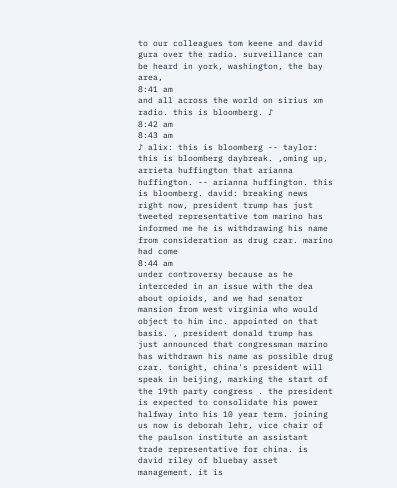to our colleagues tom keene and david gura over the radio. surveillance can be heard in york, washington, the bay area,
8:41 am
and all across the world on sirius xm radio. this is bloomberg. ♪
8:42 am
8:43 am
♪ alix: this is bloomberg -- taylor: this is bloomberg daybreak. ,oming up, arrieta huffington that arianna huffington. -- arianna huffington. this is bloomberg. david: breaking news right now, president trump has just tweeted representative tom marino has informed me he is withdrawing his name from consideration as drug czar. marino had come
8:44 am
under controversy because as he interceded in an issue with the dea about opioids, and we had senator mansion from west virginia who would object to him inc. appointed on that basis. , president donald trump has just announced that congressman marino has withdrawn his name as possible drug czar. tonight, china's president will speak in beijing, marking the start of the 19th party congress . the president is expected to consolidate his power halfway into his 10 year term. joining us now is deborah lehr, vice chair of the paulson institute an assistant trade representative for china. is david riley of bluebay asset management. it is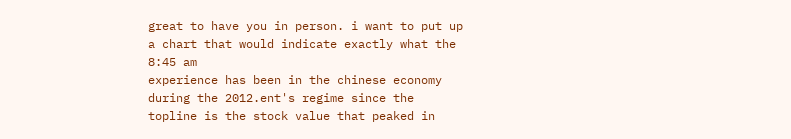great to have you in person. i want to put up a chart that would indicate exactly what the
8:45 am
experience has been in the chinese economy during the 2012.ent's regime since the topline is the stock value that peaked in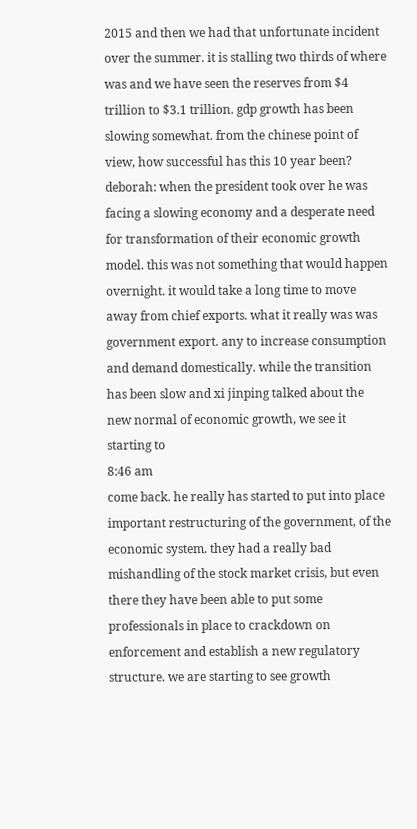2015 and then we had that unfortunate incident over the summer. it is stalling two thirds of where was and we have seen the reserves from $4 trillion to $3.1 trillion. gdp growth has been slowing somewhat. from the chinese point of view, how successful has this 10 year been? deborah: when the president took over he was facing a slowing economy and a desperate need for transformation of their economic growth model. this was not something that would happen overnight. it would take a long time to move away from chief exports. what it really was was government export. any to increase consumption and demand domestically. while the transition has been slow and xi jinping talked about the new normal of economic growth, we see it starting to
8:46 am
come back. he really has started to put into place important restructuring of the government, of the economic system. they had a really bad mishandling of the stock market crisis, but even there they have been able to put some professionals in place to crackdown on enforcement and establish a new regulatory structure. we are starting to see growth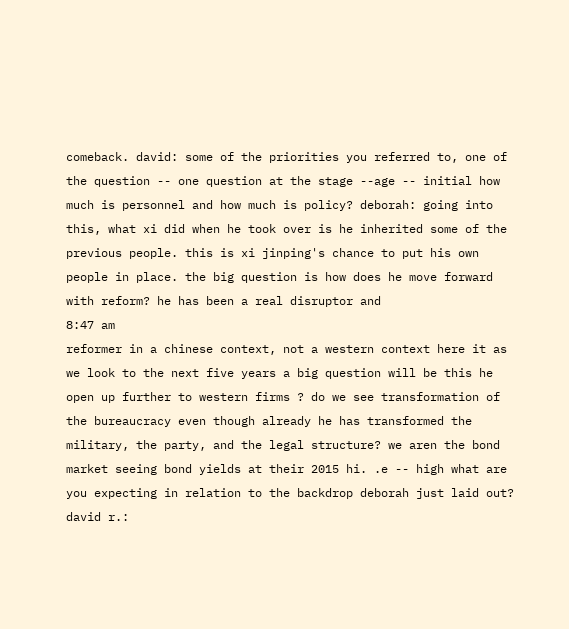comeback. david: some of the priorities you referred to, one of the question -- one question at the stage --age -- initial how much is personnel and how much is policy? deborah: going into this, what xi did when he took over is he inherited some of the previous people. this is xi jinping's chance to put his own people in place. the big question is how does he move forward with reform? he has been a real disruptor and
8:47 am
reformer in a chinese context, not a western context here it as we look to the next five years a big question will be this he open up further to western firms ? do we see transformation of the bureaucracy even though already he has transformed the military, the party, and the legal structure? we aren the bond market seeing bond yields at their 2015 hi. .e -- high what are you expecting in relation to the backdrop deborah just laid out? david r.: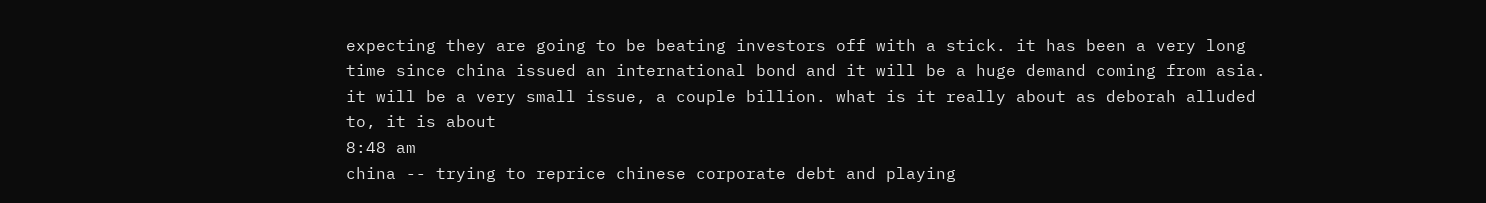expecting they are going to be beating investors off with a stick. it has been a very long time since china issued an international bond and it will be a huge demand coming from asia. it will be a very small issue, a couple billion. what is it really about as deborah alluded to, it is about
8:48 am
china -- trying to reprice chinese corporate debt and playing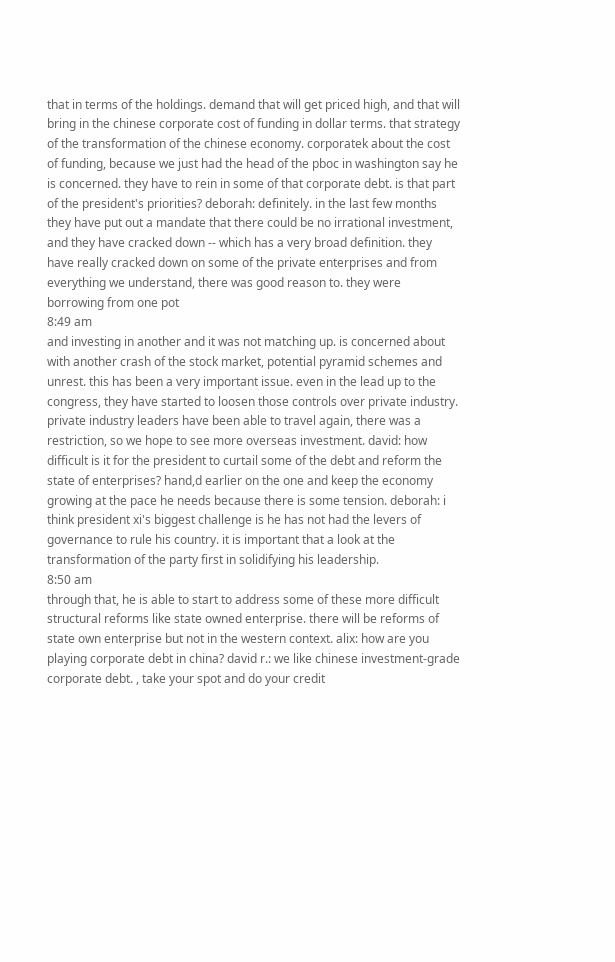that in terms of the holdings. demand that will get priced high, and that will bring in the chinese corporate cost of funding in dollar terms. that strategy of the transformation of the chinese economy. corporatek about the cost of funding, because we just had the head of the pboc in washington say he is concerned. they have to rein in some of that corporate debt. is that part of the president's priorities? deborah: definitely. in the last few months they have put out a mandate that there could be no irrational investment, and they have cracked down -- which has a very broad definition. they have really cracked down on some of the private enterprises and from everything we understand, there was good reason to. they were borrowing from one pot
8:49 am
and investing in another and it was not matching up. is concerned about with another crash of the stock market, potential pyramid schemes and unrest. this has been a very important issue. even in the lead up to the congress, they have started to loosen those controls over private industry. private industry leaders have been able to travel again, there was a restriction, so we hope to see more overseas investment. david: how difficult is it for the president to curtail some of the debt and reform the state of enterprises? hand,d earlier on the one and keep the economy growing at the pace he needs because there is some tension. deborah: i think president xi's biggest challenge is he has not had the levers of governance to rule his country. it is important that a look at the transformation of the party first in solidifying his leadership.
8:50 am
through that, he is able to start to address some of these more difficult structural reforms like state owned enterprise. there will be reforms of state own enterprise but not in the western context. alix: how are you playing corporate debt in china? david r.: we like chinese investment-grade corporate debt. , take your spot and do your credit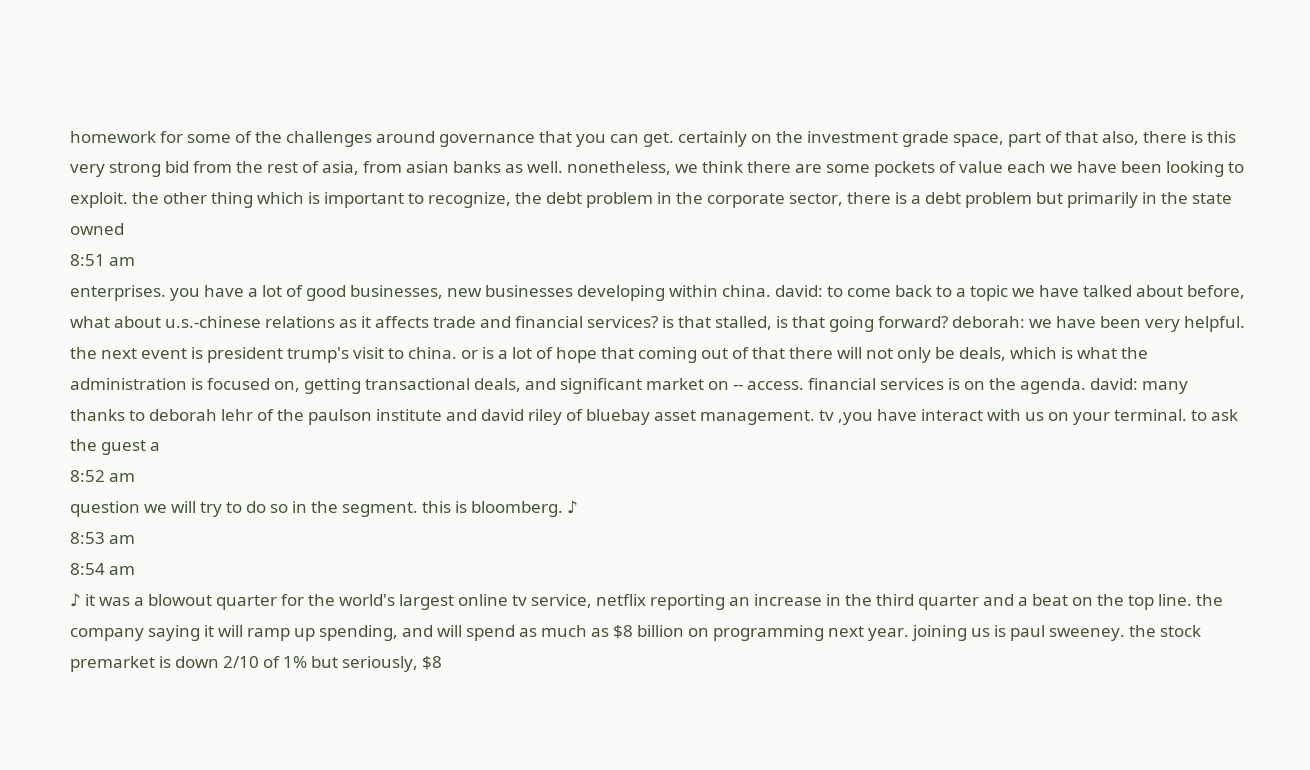homework for some of the challenges around governance that you can get. certainly on the investment grade space, part of that also, there is this very strong bid from the rest of asia, from asian banks as well. nonetheless, we think there are some pockets of value each we have been looking to exploit. the other thing which is important to recognize, the debt problem in the corporate sector, there is a debt problem but primarily in the state owned
8:51 am
enterprises. you have a lot of good businesses, new businesses developing within china. david: to come back to a topic we have talked about before, what about u.s.-chinese relations as it affects trade and financial services? is that stalled, is that going forward? deborah: we have been very helpful. the next event is president trump's visit to china. or is a lot of hope that coming out of that there will not only be deals, which is what the administration is focused on, getting transactional deals, and significant market on -- access. financial services is on the agenda. david: many thanks to deborah lehr of the paulson institute and david riley of bluebay asset management. tv ,you have interact with us on your terminal. to ask the guest a
8:52 am
question we will try to do so in the segment. this is bloomberg. ♪
8:53 am
8:54 am
♪ it was a blowout quarter for the world's largest online tv service, netflix reporting an increase in the third quarter and a beat on the top line. the company saying it will ramp up spending, and will spend as much as $8 billion on programming next year. joining us is paul sweeney. the stock premarket is down 2/10 of 1% but seriously, $8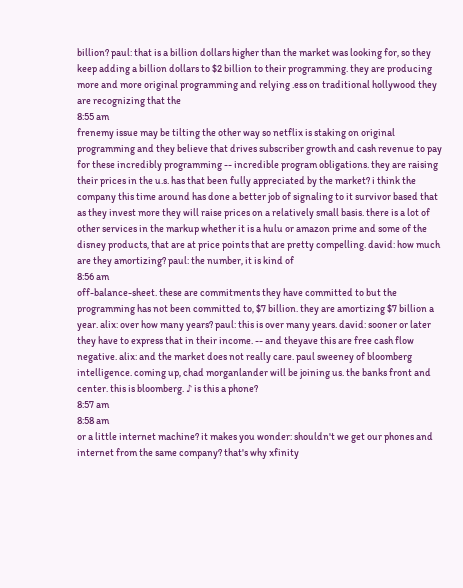billion? paul: that is a billion dollars higher than the market was looking for, so they keep adding a billion dollars to $2 billion to their programming. they are producing more and more original programming and relying .ess on traditional hollywood they are recognizing that the
8:55 am
frenemy issue may be tilting the other way so netflix is staking on original programming and they believe that drives subscriber growth and cash revenue to pay for these incredibly programming -- incredible program obligations. they are raising their prices in the u.s. has that been fully appreciated by the market? i think the company this time around has done a better job of signaling to it survivor based that as they invest more they will raise prices on a relatively small basis. there is a lot of other services in the markup whether it is a hulu or amazon prime and some of the disney products, that are at price points that are pretty compelling. david: how much are they amortizing? paul: the number, it is kind of
8:56 am
off-balance-sheet. these are commitments they have committed to but the programming has not been committed to, $7 billion. they are amortizing $7 billion a year. alix: over how many years? paul: this is over many years. david: sooner or later they have to express that in their income. -- and theyave this are free cash flow negative. alix: and the market does not really care. paul sweeney of bloomberg intelligence. coming up, chad morganlander will be joining us. the banks front and center. this is bloomberg. ♪ is this a phone?
8:57 am
8:58 am
or a little internet machine? it makes you wonder: shouldn't we get our phones and internet from the same company? that's why xfinity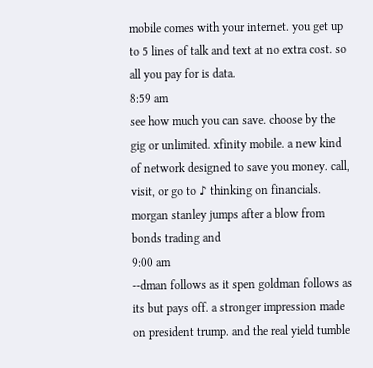mobile comes with your internet. you get up to 5 lines of talk and text at no extra cost. so all you pay for is data.
8:59 am
see how much you can save. choose by the gig or unlimited. xfinity mobile. a new kind of network designed to save you money. call, visit, or go to ♪ thinking on financials. morgan stanley jumps after a blow from bonds trading and
9:00 am
--dman follows as it spen goldman follows as its but pays off. a stronger impression made on president trump. and the real yield tumble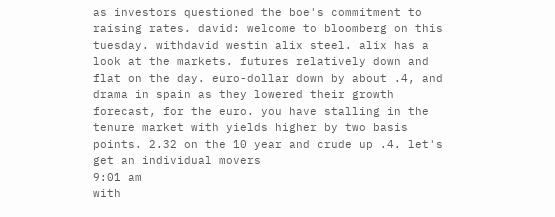as investors questioned the boe's commitment to raising rates. david: welcome to bloomberg on this tuesday. withdavid westin alix steel. alix has a look at the markets. futures relatively down and flat on the day. euro-dollar down by about .4, and drama in spain as they lowered their growth forecast, for the euro. you have stalling in the tenure market with yields higher by two basis points. 2.32 on the 10 year and crude up .4. let's get an individual movers
9:01 am
with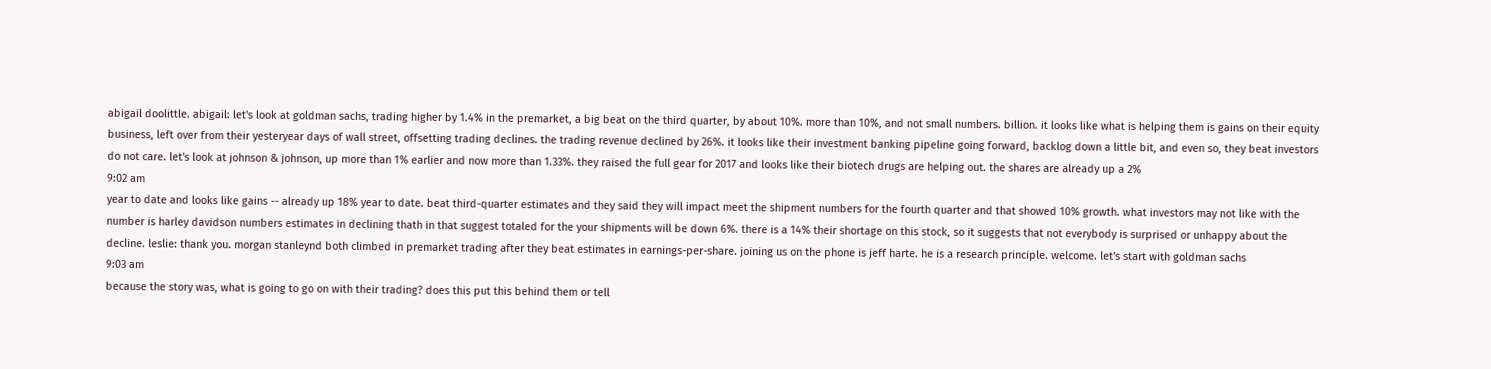abigail doolittle. abigail: let's look at goldman sachs, trading higher by 1.4% in the premarket, a big beat on the third quarter, by about 10%. more than 10%, and not small numbers. billion. it looks like what is helping them is gains on their equity business, left over from their yesteryear days of wall street, offsetting trading declines. the trading revenue declined by 26%. it looks like their investment banking pipeline going forward, backlog down a little bit, and even so, they beat investors do not care. let's look at johnson & johnson, up more than 1% earlier and now more than 1.33%. they raised the full gear for 2017 and looks like their biotech drugs are helping out. the shares are already up a 2%
9:02 am
year to date and looks like gains -- already up 18% year to date. beat third-quarter estimates and they said they will impact meet the shipment numbers for the fourth quarter and that showed 10% growth. what investors may not like with the number is harley davidson numbers estimates in declining thath in that suggest totaled for the your shipments will be down 6%. there is a 14% their shortage on this stock, so it suggests that not everybody is surprised or unhappy about the decline. leslie: thank you. morgan stanleynd both climbed in premarket trading after they beat estimates in earnings-per-share. joining us on the phone is jeff harte. he is a research principle. welcome. let's start with goldman sachs
9:03 am
because the story was, what is going to go on with their trading? does this put this behind them or tell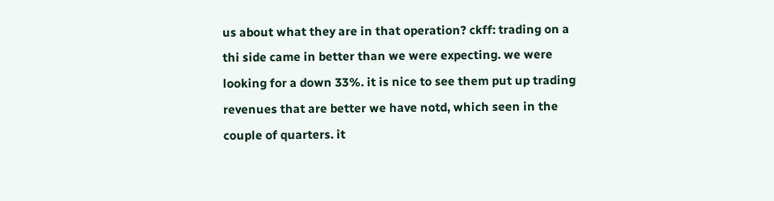us about what they are in that operation? ckff: trading on a thi side came in better than we were expecting. we were looking for a down 33%. it is nice to see them put up trading revenues that are better we have notd, which seen in the couple of quarters. it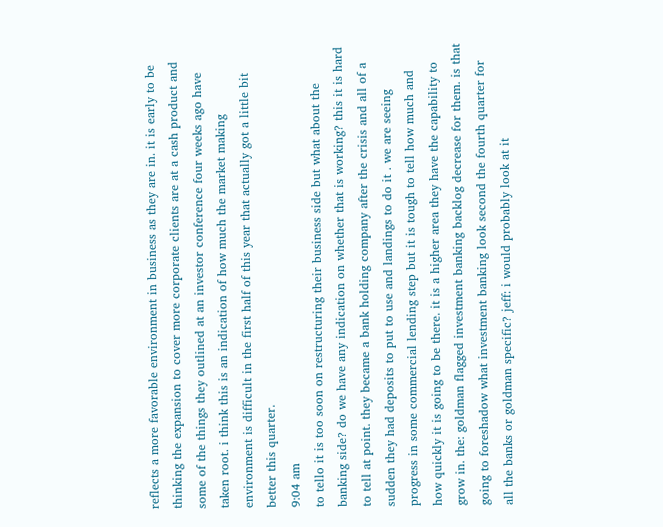reflects a more favorable environment in business as they are in. it is early to be thinking the expansion to cover more corporate clients are at a cash product and some of the things they outlined at an investor conference four weeks ago have taken root. i think this is an indication of how much the market making environment is difficult in the first half of this year that actually got a little bit better this quarter.
9:04 am
to tello it is too soon on restructuring their business side but what about the banking side? do we have any indication on whether that is working? this it is hard to tell at point. they became a bank holding company after the crisis and all of a sudden they had deposits to put to use and landings to do it . we are seeing progress in some commercial lending step but it is tough to tell how much and how quickly it is going to be there. it is a higher area they have the capability to grow in. the: goldman flagged investment banking backlog decrease for them. is that going to foreshadow what investment banking look second the fourth quarter for all the banks or goldman specific? jeff: i would probably look at it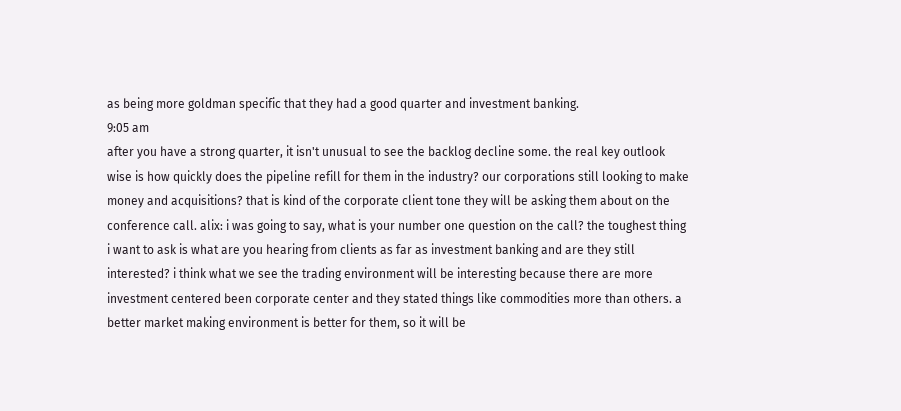as being more goldman specific that they had a good quarter and investment banking.
9:05 am
after you have a strong quarter, it isn't unusual to see the backlog decline some. the real key outlook wise is how quickly does the pipeline refill for them in the industry? our corporations still looking to make money and acquisitions? that is kind of the corporate client tone they will be asking them about on the conference call. alix: i was going to say, what is your number one question on the call? the toughest thing i want to ask is what are you hearing from clients as far as investment banking and are they still interested? i think what we see the trading environment will be interesting because there are more investment centered been corporate center and they stated things like commodities more than others. a better market making environment is better for them, so it will be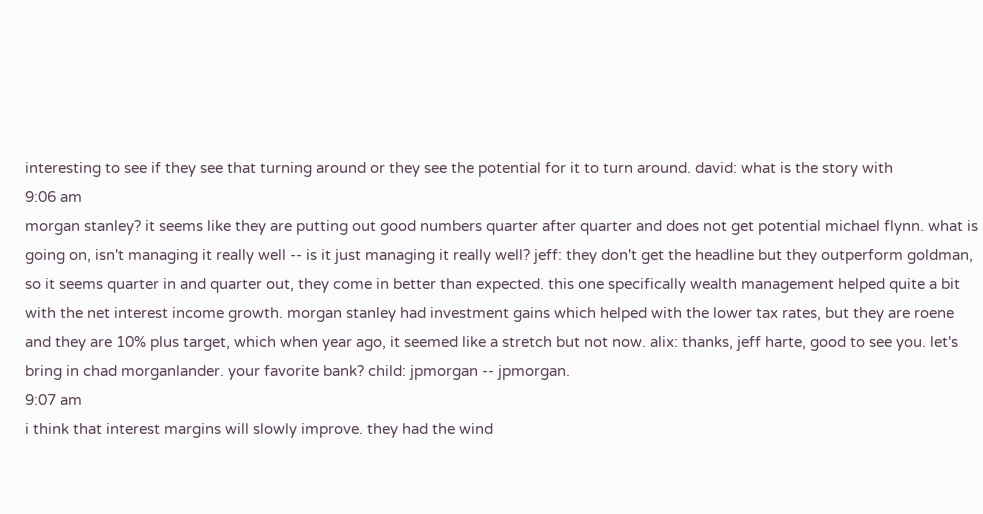interesting to see if they see that turning around or they see the potential for it to turn around. david: what is the story with
9:06 am
morgan stanley? it seems like they are putting out good numbers quarter after quarter and does not get potential michael flynn. what is going on, isn't managing it really well -- is it just managing it really well? jeff: they don't get the headline but they outperform goldman, so it seems quarter in and quarter out, they come in better than expected. this one specifically wealth management helped quite a bit with the net interest income growth. morgan stanley had investment gains which helped with the lower tax rates, but they are roene and they are 10% plus target, which when year ago, it seemed like a stretch but not now. alix: thanks, jeff harte, good to see you. let's bring in chad morganlander. your favorite bank? child: jpmorgan -- jpmorgan.
9:07 am
i think that interest margins will slowly improve. they had the wind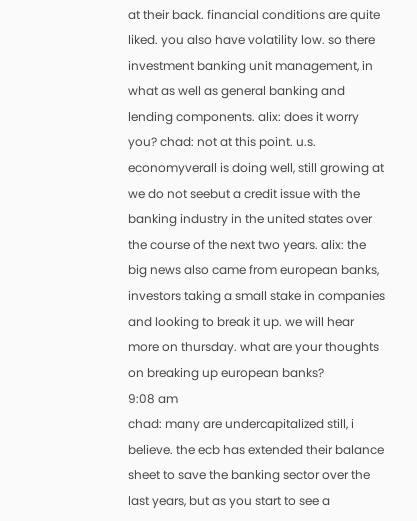at their back. financial conditions are quite liked. you also have volatility low. so there investment banking unit management, in what as well as general banking and lending components. alix: does it worry you? chad: not at this point. u.s. economyverall is doing well, still growing at we do not seebut a credit issue with the banking industry in the united states over the course of the next two years. alix: the big news also came from european banks, investors taking a small stake in companies and looking to break it up. we will hear more on thursday. what are your thoughts on breaking up european banks?
9:08 am
chad: many are undercapitalized still, i believe. the ecb has extended their balance sheet to save the banking sector over the last years, but as you start to see a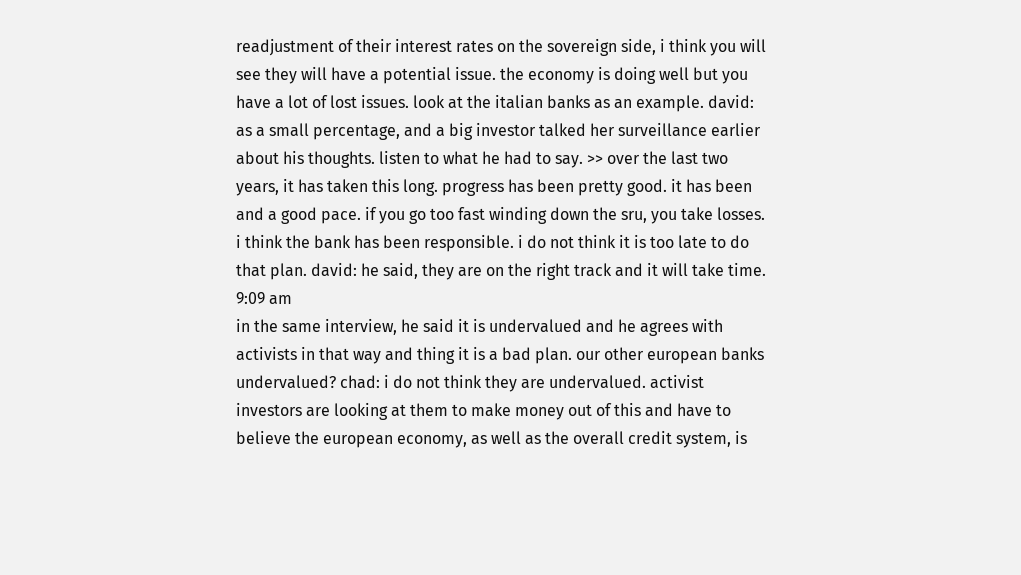readjustment of their interest rates on the sovereign side, i think you will see they will have a potential issue. the economy is doing well but you have a lot of lost issues. look at the italian banks as an example. david: as a small percentage, and a big investor talked her surveillance earlier about his thoughts. listen to what he had to say. >> over the last two years, it has taken this long. progress has been pretty good. it has been and a good pace. if you go too fast winding down the sru, you take losses. i think the bank has been responsible. i do not think it is too late to do that plan. david: he said, they are on the right track and it will take time.
9:09 am
in the same interview, he said it is undervalued and he agrees with activists in that way and thing it is a bad plan. our other european banks undervalued? chad: i do not think they are undervalued. activist investors are looking at them to make money out of this and have to believe the european economy, as well as the overall credit system, is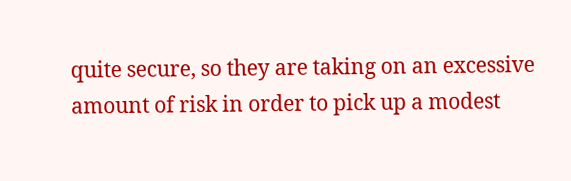quite secure, so they are taking on an excessive amount of risk in order to pick up a modest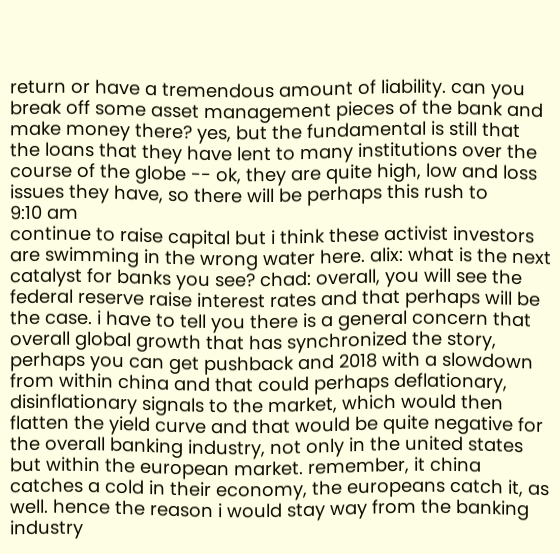return or have a tremendous amount of liability. can you break off some asset management pieces of the bank and make money there? yes, but the fundamental is still that the loans that they have lent to many institutions over the course of the globe -- ok, they are quite high, low and loss issues they have, so there will be perhaps this rush to
9:10 am
continue to raise capital but i think these activist investors are swimming in the wrong water here. alix: what is the next catalyst for banks you see? chad: overall, you will see the federal reserve raise interest rates and that perhaps will be the case. i have to tell you there is a general concern that overall global growth that has synchronized the story, perhaps you can get pushback and 2018 with a slowdown from within china and that could perhaps deflationary, disinflationary signals to the market, which would then flatten the yield curve and that would be quite negative for the overall banking industry, not only in the united states but within the european market. remember, it china catches a cold in their economy, the europeans catch it, as well. hence the reason i would stay way from the banking industry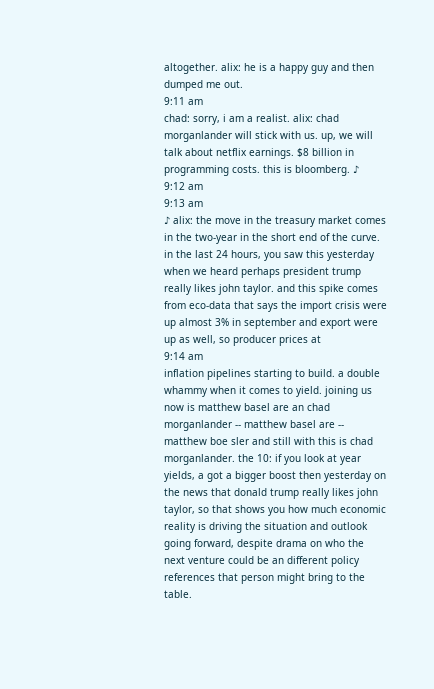altogether. alix: he is a happy guy and then dumped me out.
9:11 am
chad: sorry, i am a realist. alix: chad morganlander will stick with us. up, we will talk about netflix earnings. $8 billion in programming costs. this is bloomberg. ♪
9:12 am
9:13 am
♪ alix: the move in the treasury market comes in the two-year in the short end of the curve. in the last 24 hours, you saw this yesterday when we heard perhaps president trump really likes john taylor. and this spike comes from eco-data that says the import crisis were up almost 3% in september and export were up as well, so producer prices at
9:14 am
inflation pipelines starting to build. a double whammy when it comes to yield. joining us now is matthew basel are an chad morganlander -- matthew basel are -- matthew boe sler and still with this is chad morganlander. the 10: if you look at year yields, a got a bigger boost then yesterday on the news that donald trump really likes john taylor, so that shows you how much economic reality is driving the situation and outlook going forward, despite drama on who the next venture could be an different policy references that person might bring to the table.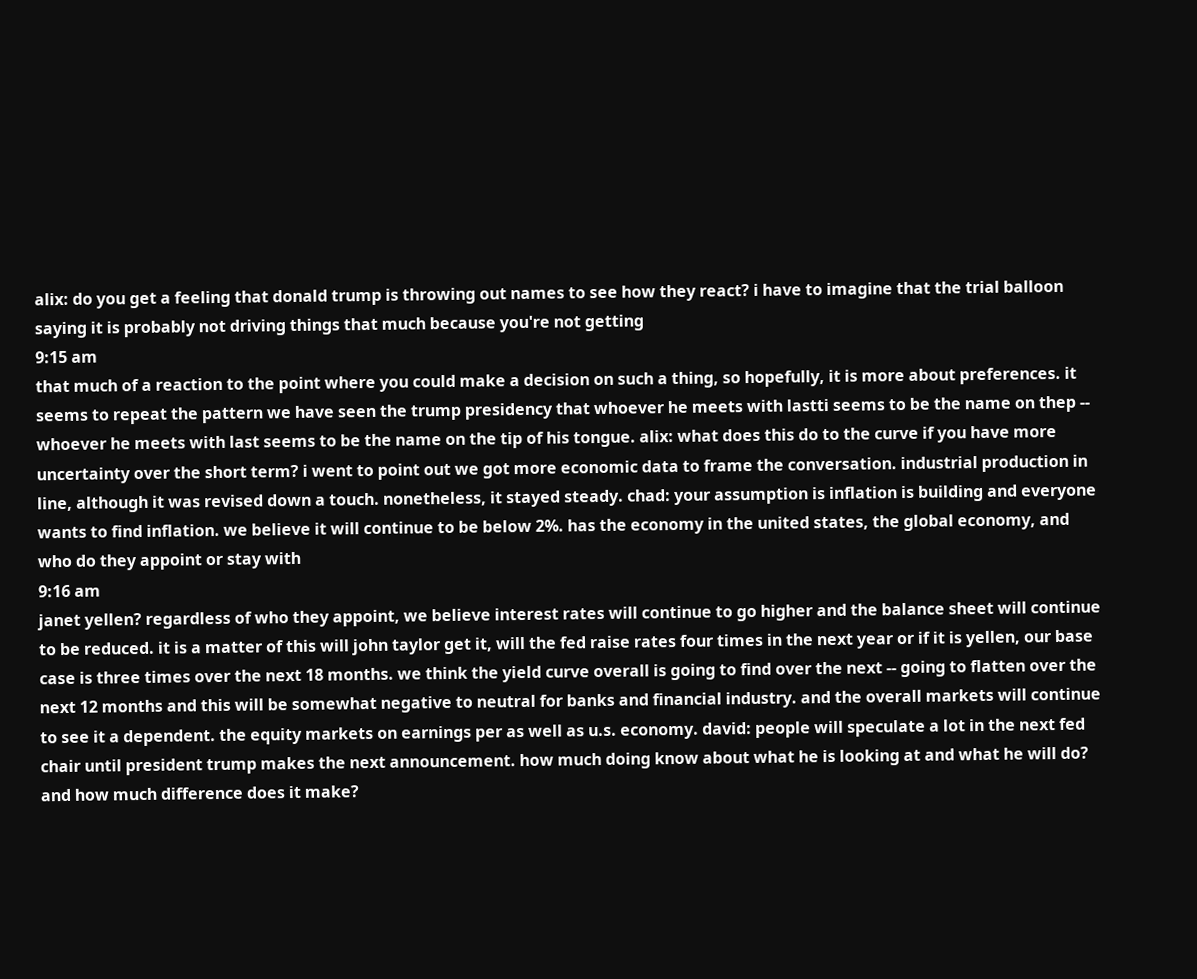alix: do you get a feeling that donald trump is throwing out names to see how they react? i have to imagine that the trial balloon saying it is probably not driving things that much because you're not getting
9:15 am
that much of a reaction to the point where you could make a decision on such a thing, so hopefully, it is more about preferences. it seems to repeat the pattern we have seen the trump presidency that whoever he meets with lastti seems to be the name on thep -- whoever he meets with last seems to be the name on the tip of his tongue. alix: what does this do to the curve if you have more uncertainty over the short term? i went to point out we got more economic data to frame the conversation. industrial production in line, although it was revised down a touch. nonetheless, it stayed steady. chad: your assumption is inflation is building and everyone wants to find inflation. we believe it will continue to be below 2%. has the economy in the united states, the global economy, and who do they appoint or stay with
9:16 am
janet yellen? regardless of who they appoint, we believe interest rates will continue to go higher and the balance sheet will continue to be reduced. it is a matter of this will john taylor get it, will the fed raise rates four times in the next year or if it is yellen, our base case is three times over the next 18 months. we think the yield curve overall is going to find over the next -- going to flatten over the next 12 months and this will be somewhat negative to neutral for banks and financial industry. and the overall markets will continue to see it a dependent. the equity markets on earnings per as well as u.s. economy. david: people will speculate a lot in the next fed chair until president trump makes the next announcement. how much doing know about what he is looking at and what he will do? and how much difference does it make?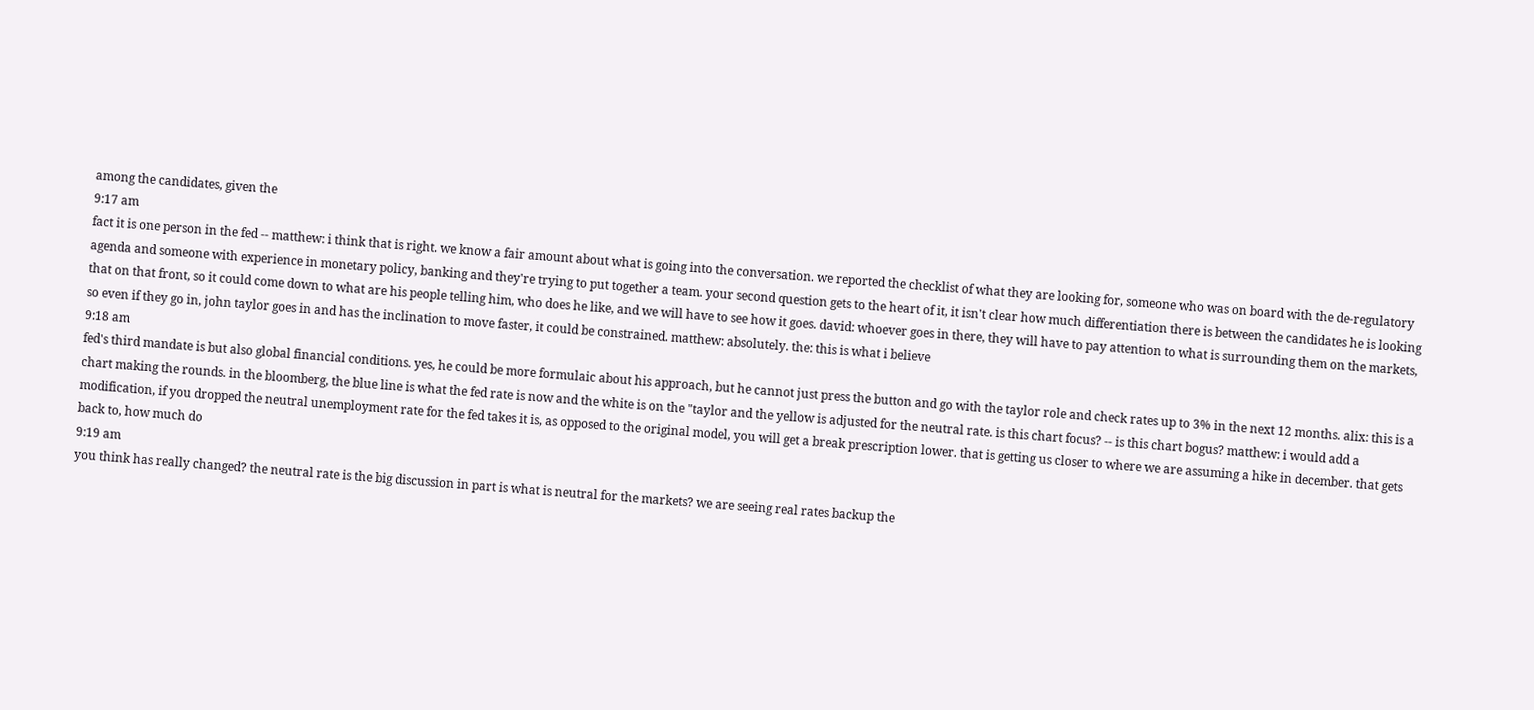among the candidates, given the
9:17 am
fact it is one person in the fed -- matthew: i think that is right. we know a fair amount about what is going into the conversation. we reported the checklist of what they are looking for, someone who was on board with the de-regulatory agenda and someone with experience in monetary policy, banking and they're trying to put together a team. your second question gets to the heart of it, it isn't clear how much differentiation there is between the candidates he is looking that on that front, so it could come down to what are his people telling him, who does he like, and we will have to see how it goes. david: whoever goes in there, they will have to pay attention to what is surrounding them on the markets, so even if they go in, john taylor goes in and has the inclination to move faster, it could be constrained. matthew: absolutely. the: this is what i believe
9:18 am
fed's third mandate is but also global financial conditions. yes, he could be more formulaic about his approach, but he cannot just press the button and go with the taylor role and check rates up to 3% in the next 12 months. alix: this is a chart making the rounds. in the bloomberg, the blue line is what the fed rate is now and the white is on the "taylor and the yellow is adjusted for the neutral rate. is this chart focus? -- is this chart bogus? matthew: i would add a modification, if you dropped the neutral unemployment rate for the fed takes it is, as opposed to the original model, you will get a break prescription lower. that is getting us closer to where we are assuming a hike in december. that gets back to, how much do
9:19 am
you think has really changed? the neutral rate is the big discussion in part is what is neutral for the markets? we are seeing real rates backup the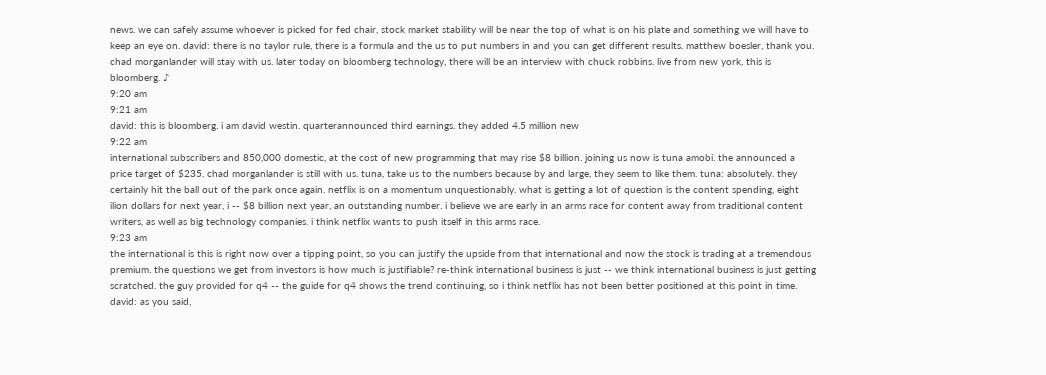news. we can safely assume whoever is picked for fed chair, stock market stability will be near the top of what is on his plate and something we will have to keep an eye on. david: there is no taylor rule, there is a formula and the us to put numbers in and you can get different results. matthew boesler, thank you. chad morganlander will stay with us. later today on bloomberg technology, there will be an interview with chuck robbins. live from new york, this is bloomberg. ♪
9:20 am
9:21 am
david: this is bloomberg. i am david westin. quarterannounced third earnings. they added 4.5 million new
9:22 am
international subscribers and 850,000 domestic, at the cost of new programming that may rise $8 billion. joining us now is tuna amobi. the announced a price target of $235. chad morganlander is still with us. tuna, take us to the numbers because by and large, they seem to like them. tuna: absolutely. they certainly hit the ball out of the park once again. netflix is on a momentum unquestionably. what is getting a lot of question is the content spending, eight ilion dollars for next year, i -- $8 billion next year, an outstanding number. i believe we are early in an arms race for content away from traditional content writers, as well as big technology companies. i think netflix wants to push itself in this arms race.
9:23 am
the international is this is right now over a tipping point, so you can justify the upside from that international and now the stock is trading at a tremendous premium. the questions we get from investors is how much is justifiable? re-think international business is just -- we think international business is just getting scratched. the guy provided for q4 -- the guide for q4 shows the trend continuing, so i think netflix has not been better positioned at this point in time. david: as you said,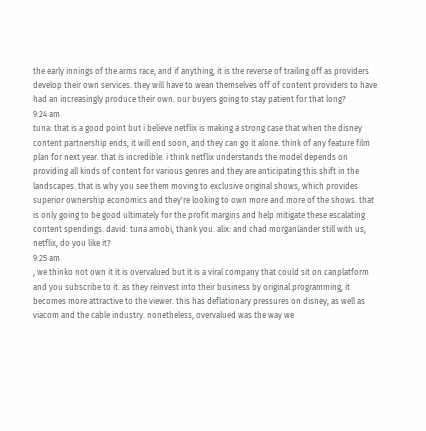the early innings of the arms race, and if anything, it is the reverse of trailing off as providers develop their own services. they will have to wean themselves off of content providers to have had an increasingly produce their own. our buyers going to stay patient for that long?
9:24 am
tuna: that is a good point but i believe netflix is making a strong case that when the disney content partnership ends, it will end soon, and they can go it alone. think of any feature film plan for next year. that is incredible. i think netflix understands the model depends on providing all kinds of content for various genres and they are anticipating this shift in the landscapes. that is why you see them moving to exclusive original shows, which provides superior ownership economics and they're looking to own more and more of the shows. that is only going to be good ultimately for the profit margins and help mitigate these escalating content spendings. david: tuna amobi, thank you. alix: and chad morganlander still with us, netflix, do you like it?
9:25 am
, we thinko not own it it is overvalued but it is a viral company that could sit on canplatform and you subscribe to it. as they reinvest into their business by original programming, it becomes more attractive to the viewer. this has deflationary pressures on disney, as well as viacom and the cable industry. nonetheless, overvalued was the way we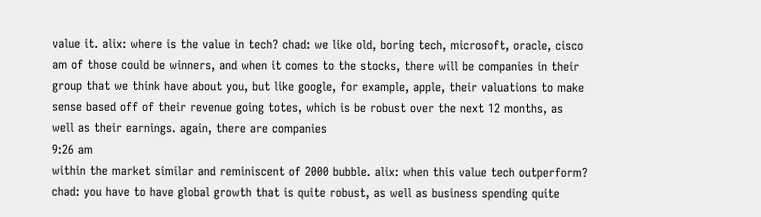value it. alix: where is the value in tech? chad: we like old, boring tech, microsoft, oracle, cisco am of those could be winners, and when it comes to the stocks, there will be companies in their group that we think have about you, but like google, for example, apple, their valuations to make sense based off of their revenue going totes, which is be robust over the next 12 months, as well as their earnings. again, there are companies
9:26 am
within the market similar and reminiscent of 2000 bubble. alix: when this value tech outperform? chad: you have to have global growth that is quite robust, as well as business spending quite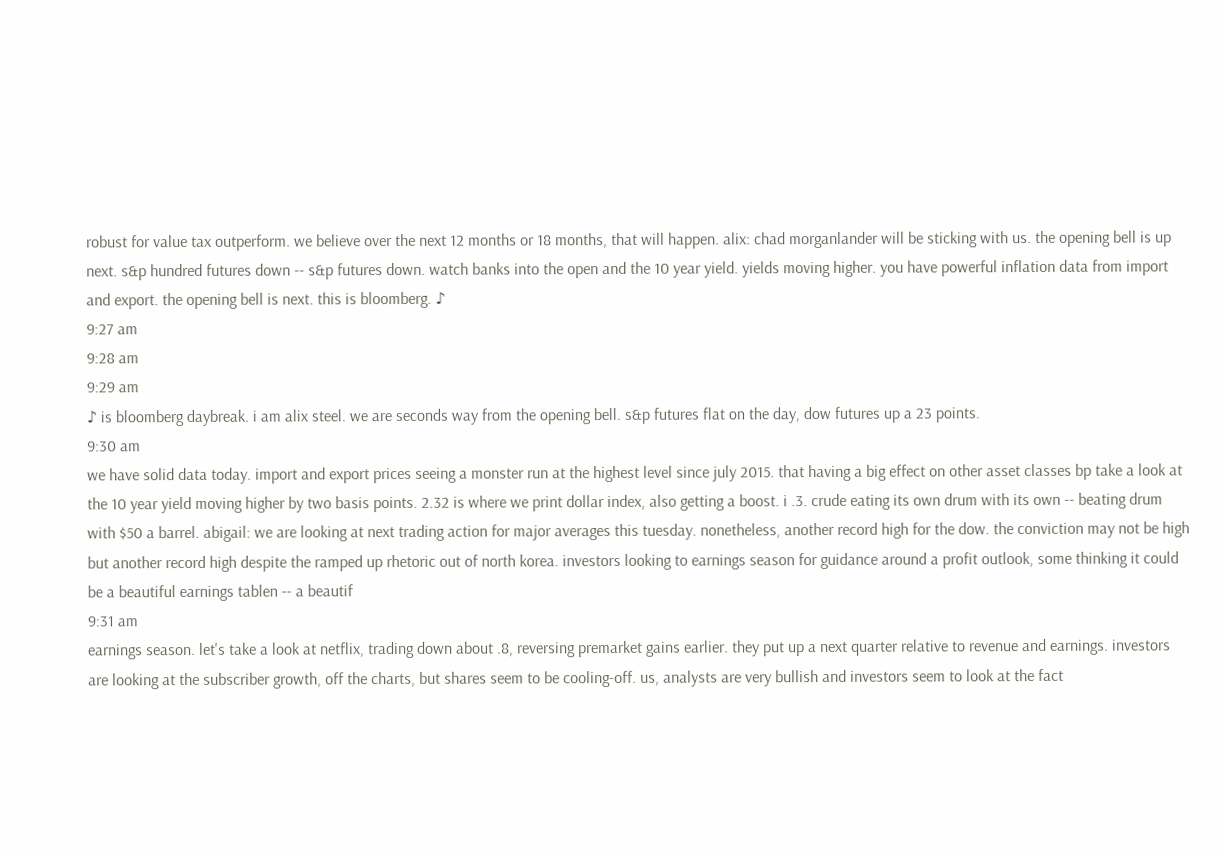robust for value tax outperform. we believe over the next 12 months or 18 months, that will happen. alix: chad morganlander will be sticking with us. the opening bell is up next. s&p hundred futures down -- s&p futures down. watch banks into the open and the 10 year yield. yields moving higher. you have powerful inflation data from import and export. the opening bell is next. this is bloomberg. ♪
9:27 am
9:28 am
9:29 am
♪ is bloomberg daybreak. i am alix steel. we are seconds way from the opening bell. s&p futures flat on the day, dow futures up a 23 points.
9:30 am
we have solid data today. import and export prices seeing a monster run at the highest level since july 2015. that having a big effect on other asset classes bp take a look at the 10 year yield moving higher by two basis points. 2.32 is where we print dollar index, also getting a boost. i .3. crude eating its own drum with its own -- beating drum with $50 a barrel. abigail: we are looking at next trading action for major averages this tuesday. nonetheless, another record high for the dow. the conviction may not be high but another record high despite the ramped up rhetoric out of north korea. investors looking to earnings season for guidance around a profit outlook, some thinking it could be a beautiful earnings tablen -- a beautif
9:31 am
earnings season. let's take a look at netflix, trading down about .8, reversing premarket gains earlier. they put up a next quarter relative to revenue and earnings. investors are looking at the subscriber growth, off the charts, but shares seem to be cooling-off. us, analysts are very bullish and investors seem to look at the fact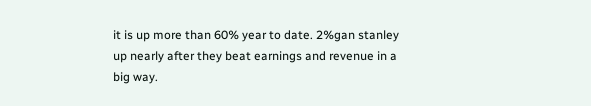it is up more than 60% year to date. 2%gan stanley up nearly after they beat earnings and revenue in a big way.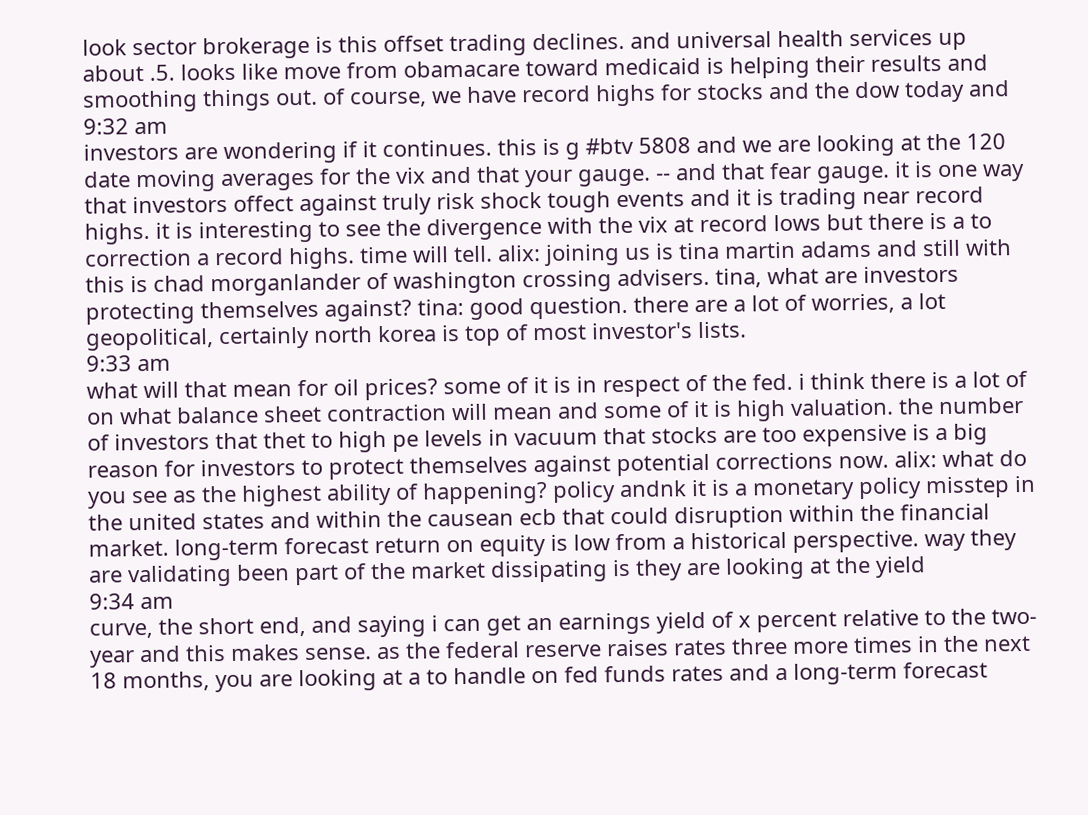look sector brokerage is this offset trading declines. and universal health services up about .5. looks like move from obamacare toward medicaid is helping their results and smoothing things out. of course, we have record highs for stocks and the dow today and
9:32 am
investors are wondering if it continues. this is g #btv 5808 and we are looking at the 120 date moving averages for the vix and that your gauge. -- and that fear gauge. it is one way that investors offect against truly risk shock tough events and it is trading near record highs. it is interesting to see the divergence with the vix at record lows but there is a to correction a record highs. time will tell. alix: joining us is tina martin adams and still with this is chad morganlander of washington crossing advisers. tina, what are investors protecting themselves against? tina: good question. there are a lot of worries, a lot geopolitical, certainly north korea is top of most investor's lists.
9:33 am
what will that mean for oil prices? some of it is in respect of the fed. i think there is a lot of on what balance sheet contraction will mean and some of it is high valuation. the number of investors that thet to high pe levels in vacuum that stocks are too expensive is a big reason for investors to protect themselves against potential corrections now. alix: what do you see as the highest ability of happening? policy andnk it is a monetary policy misstep in the united states and within the causean ecb that could disruption within the financial market. long-term forecast return on equity is low from a historical perspective. way they are validating been part of the market dissipating is they are looking at the yield
9:34 am
curve, the short end, and saying i can get an earnings yield of x percent relative to the two-year and this makes sense. as the federal reserve raises rates three more times in the next 18 months, you are looking at a to handle on fed funds rates and a long-term forecast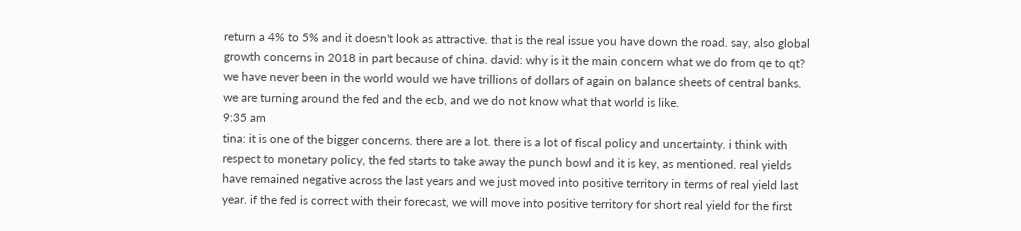return a 4% to 5% and it doesn't look as attractive. that is the real issue you have down the road. say, also global growth concerns in 2018 in part because of china. david: why is it the main concern what we do from qe to qt? we have never been in the world would we have trillions of dollars of again on balance sheets of central banks. we are turning around the fed and the ecb, and we do not know what that world is like.
9:35 am
tina: it is one of the bigger concerns. there are a lot. there is a lot of fiscal policy and uncertainty. i think with respect to monetary policy, the fed starts to take away the punch bowl and it is key, as mentioned. real yields have remained negative across the last years and we just moved into positive territory in terms of real yield last year. if the fed is correct with their forecast, we will move into positive territory for short real yield for the first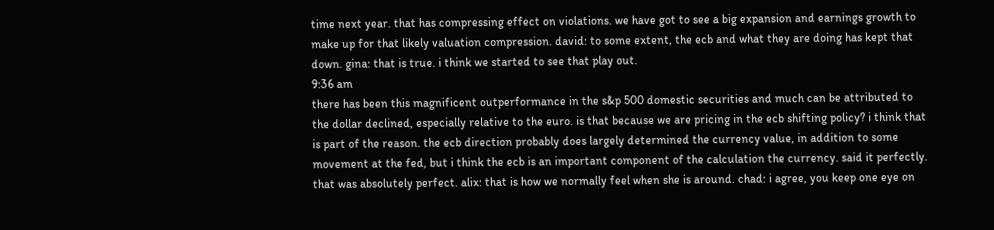time next year. that has compressing effect on violations. we have got to see a big expansion and earnings growth to make up for that likely valuation compression. david: to some extent, the ecb and what they are doing has kept that down. gina: that is true. i think we started to see that play out.
9:36 am
there has been this magnificent outperformance in the s&p 500 domestic securities and much can be attributed to the dollar declined, especially relative to the euro. is that because we are pricing in the ecb shifting policy? i think that is part of the reason. the ecb direction probably does largely determined the currency value, in addition to some movement at the fed, but i think the ecb is an important component of the calculation the currency. said it perfectly. that was absolutely perfect. alix: that is how we normally feel when she is around. chad: i agree, you keep one eye on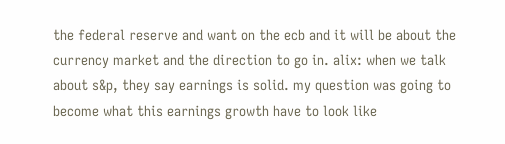the federal reserve and want on the ecb and it will be about the currency market and the direction to go in. alix: when we talk about s&p, they say earnings is solid. my question was going to become what this earnings growth have to look like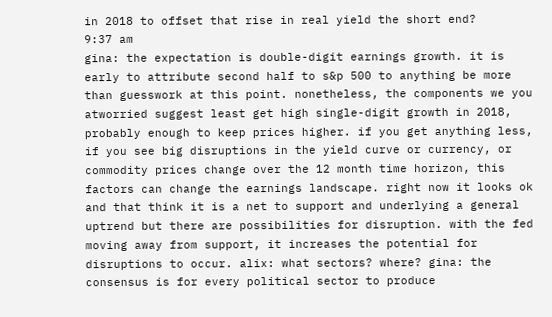in 2018 to offset that rise in real yield the short end?
9:37 am
gina: the expectation is double-digit earnings growth. it is early to attribute second half to s&p 500 to anything be more than guesswork at this point. nonetheless, the components we you atworried suggest least get high single-digit growth in 2018, probably enough to keep prices higher. if you get anything less, if you see big disruptions in the yield curve or currency, or commodity prices change over the 12 month time horizon, this factors can change the earnings landscape. right now it looks ok and that think it is a net to support and underlying a general uptrend but there are possibilities for disruption. with the fed moving away from support, it increases the potential for disruptions to occur. alix: what sectors? where? gina: the consensus is for every political sector to produce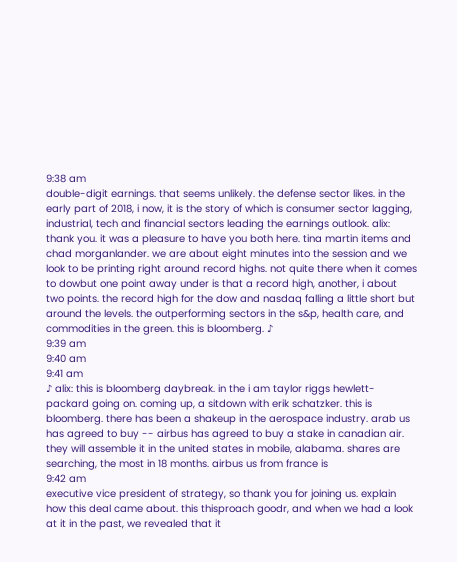9:38 am
double-digit earnings. that seems unlikely. the defense sector likes. in the early part of 2018, i now, it is the story of which is consumer sector lagging, industrial, tech and financial sectors leading the earnings outlook. alix: thank you. it was a pleasure to have you both here. tina martin items and chad morganlander. we are about eight minutes into the session and we look to be printing right around record highs. not quite there when it comes to dowbut one point away under is that a record high, another, i about two points. the record high for the dow and nasdaq falling a little short but around the levels. the outperforming sectors in the s&p, health care, and commodities in the green. this is bloomberg. ♪
9:39 am
9:40 am
9:41 am
♪ alix: this is bloomberg daybreak. in the i am taylor riggs hewlett-packard going on. coming up, a sitdown with erik schatzker. this is bloomberg. there has been a shakeup in the aerospace industry. arab us has agreed to buy -- airbus has agreed to buy a stake in canadian air. they will assemble it in the united states in mobile, alabama. shares are searching, the most in 18 months. airbus us from france is
9:42 am
executive vice president of strategy, so thank you for joining us. explain how this deal came about. this thisproach goodr, and when we had a look at it in the past, we revealed that it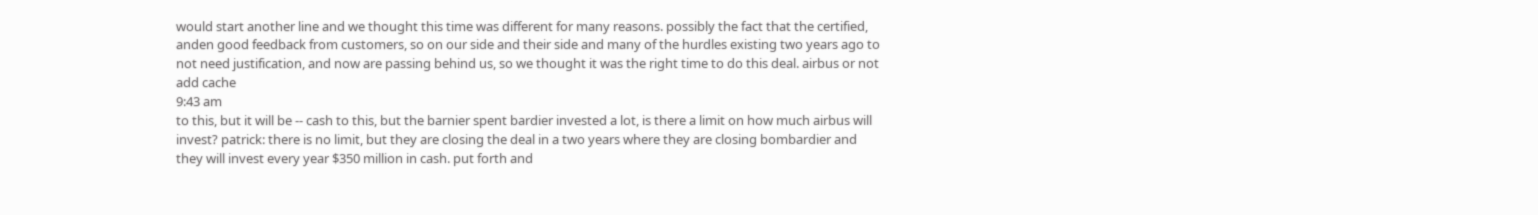would start another line and we thought this time was different for many reasons. possibly the fact that the certified, anden good feedback from customers, so on our side and their side and many of the hurdles existing two years ago to not need justification, and now are passing behind us, so we thought it was the right time to do this deal. airbus or not add cache
9:43 am
to this, but it will be -- cash to this, but the barnier spent bardier invested a lot, is there a limit on how much airbus will invest? patrick: there is no limit, but they are closing the deal in a two years where they are closing bombardier and they will invest every year $350 million in cash. put forth and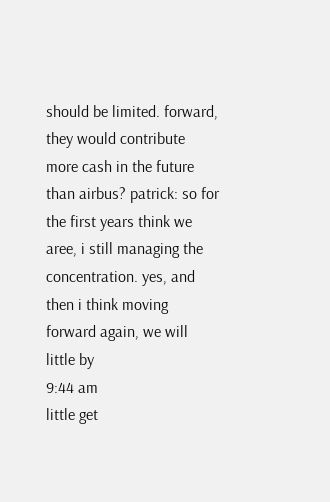should be limited. forward, they would contribute more cash in the future than airbus? patrick: so for the first years think we aree, i still managing the concentration. yes, and then i think moving forward again, we will little by
9:44 am
little get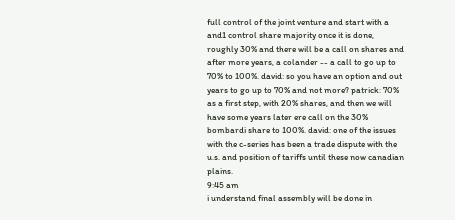full control of the joint venture and start with a and1 control share majority once it is done, roughly 30% and there will be a call on shares and after more years, a colander -- a call to go up to 70% to 100%. david: so you have an option and out years to go up to 70% and not more? patrick: 70% as a first step, with 20% shares, and then we will have some years later ere call on the 30% bombardi share to 100%. david: one of the issues with the c-series has been a trade dispute with the u.s. and position of tariffs until these now canadian plains.
9:45 am
i understand final assembly will be done in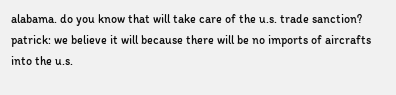alabama. do you know that will take care of the u.s. trade sanction? patrick: we believe it will because there will be no imports of aircrafts into the u.s.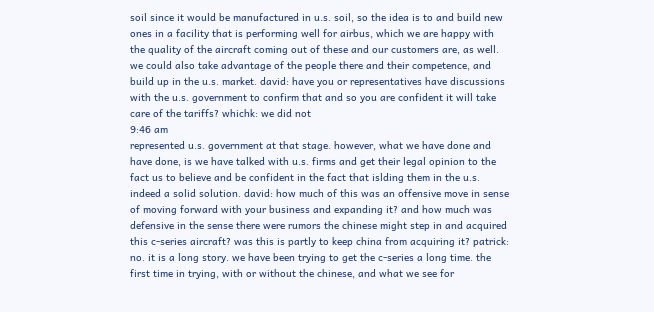soil since it would be manufactured in u.s. soil, so the idea is to and build new ones in a facility that is performing well for airbus, which we are happy with the quality of the aircraft coming out of these and our customers are, as well. we could also take advantage of the people there and their competence, and build up in the u.s. market. david: have you or representatives have discussions with the u.s. government to confirm that and so you are confident it will take care of the tariffs? whichk: we did not
9:46 am
represented u.s. government at that stage. however, what we have done and have done, is we have talked with u.s. firms and get their legal opinion to the fact us to believe and be confident in the fact that islding them in the u.s. indeed a solid solution. david: how much of this was an offensive move in sense of moving forward with your business and expanding it? and how much was defensive in the sense there were rumors the chinese might step in and acquired this c-series aircraft? was this is partly to keep china from acquiring it? patrick: no. it is a long story. we have been trying to get the c-series a long time. the first time in trying, with or without the chinese, and what we see for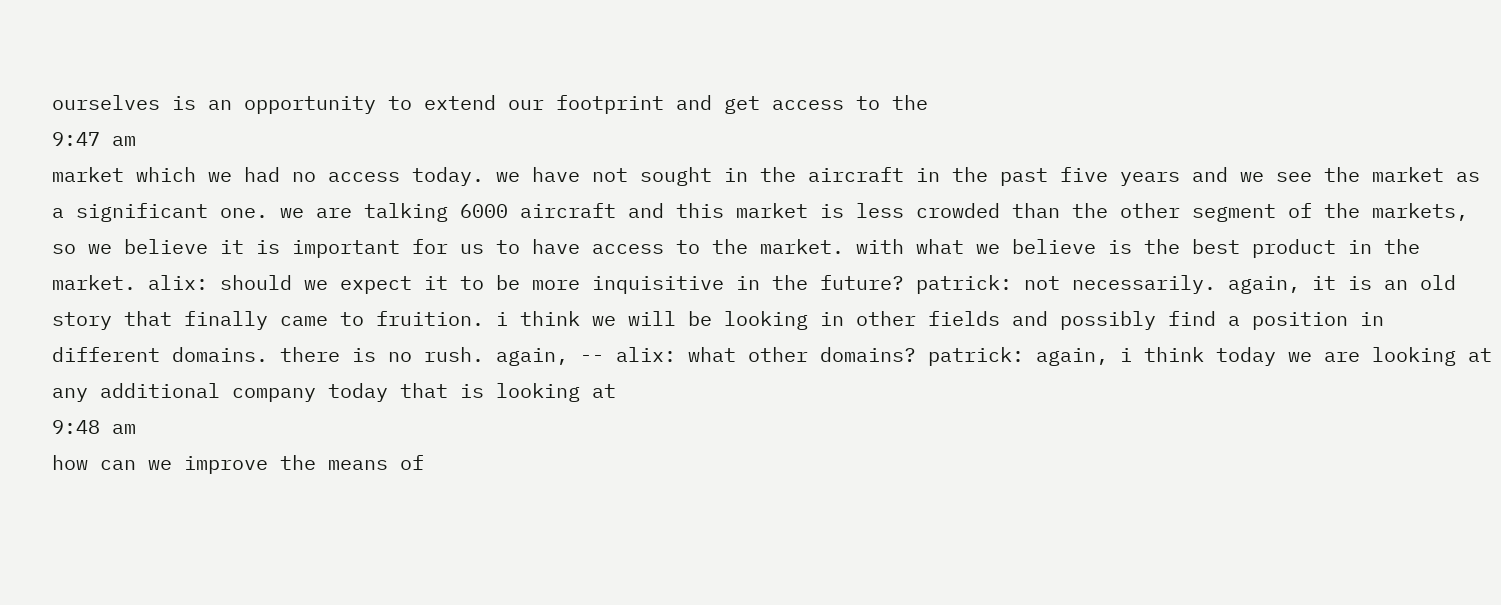ourselves is an opportunity to extend our footprint and get access to the
9:47 am
market which we had no access today. we have not sought in the aircraft in the past five years and we see the market as a significant one. we are talking 6000 aircraft and this market is less crowded than the other segment of the markets, so we believe it is important for us to have access to the market. with what we believe is the best product in the market. alix: should we expect it to be more inquisitive in the future? patrick: not necessarily. again, it is an old story that finally came to fruition. i think we will be looking in other fields and possibly find a position in different domains. there is no rush. again, -- alix: what other domains? patrick: again, i think today we are looking at any additional company today that is looking at
9:48 am
how can we improve the means of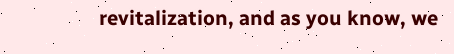revitalization, and as you know, we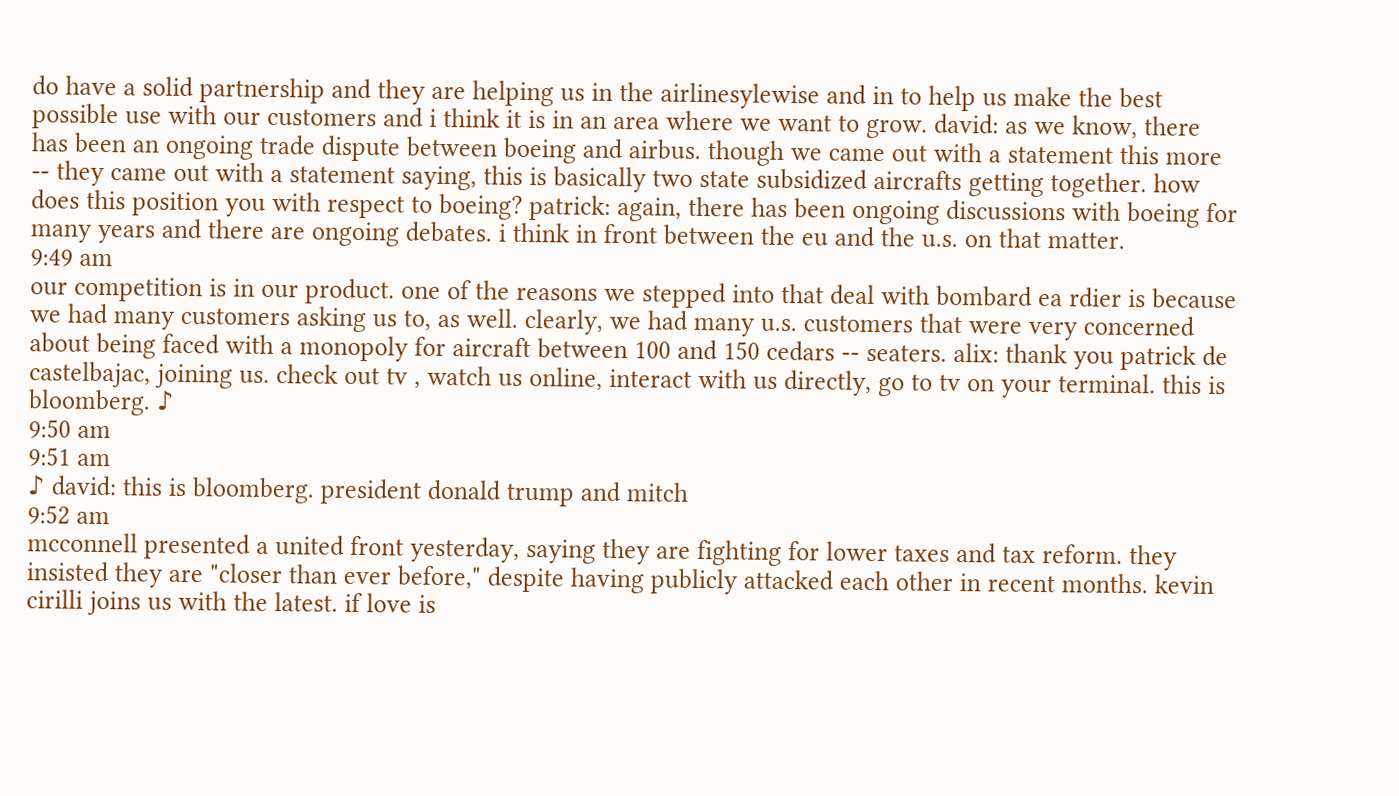do have a solid partnership and they are helping us in the airlinesylewise and in to help us make the best possible use with our customers and i think it is in an area where we want to grow. david: as we know, there has been an ongoing trade dispute between boeing and airbus. though we came out with a statement this more -- they came out with a statement saying, this is basically two state subsidized aircrafts getting together. how does this position you with respect to boeing? patrick: again, there has been ongoing discussions with boeing for many years and there are ongoing debates. i think in front between the eu and the u.s. on that matter.
9:49 am
our competition is in our product. one of the reasons we stepped into that deal with bombard ea rdier is because we had many customers asking us to, as well. clearly, we had many u.s. customers that were very concerned about being faced with a monopoly for aircraft between 100 and 150 cedars -- seaters. alix: thank you patrick de castelbajac, joining us. check out tv , watch us online, interact with us directly, go to tv on your terminal. this is bloomberg. ♪
9:50 am
9:51 am
♪ david: this is bloomberg. president donald trump and mitch
9:52 am
mcconnell presented a united front yesterday, saying they are fighting for lower taxes and tax reform. they insisted they are "closer than ever before," despite having publicly attacked each other in recent months. kevin cirilli joins us with the latest. if love is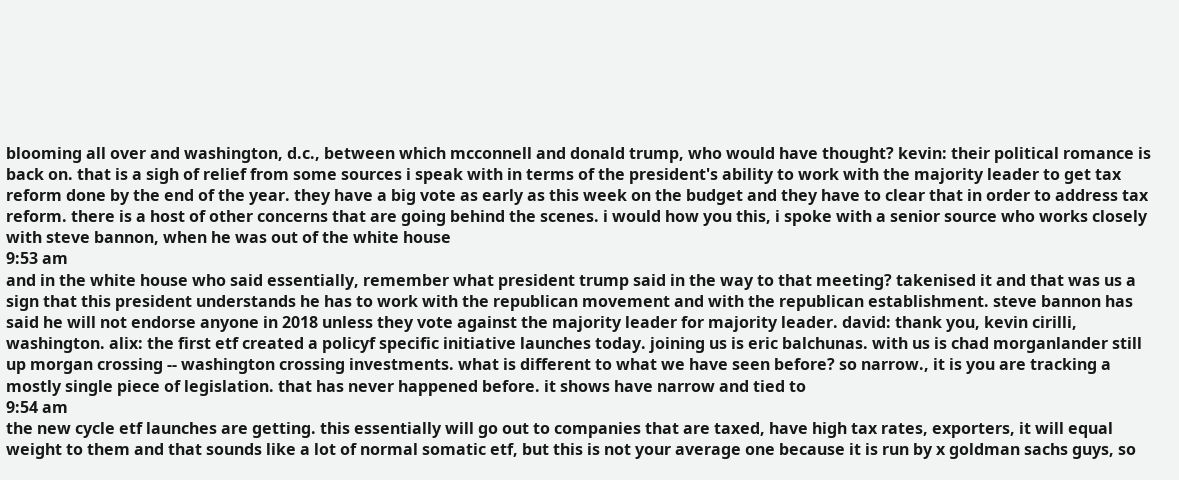blooming all over and washington, d.c., between which mcconnell and donald trump, who would have thought? kevin: their political romance is back on. that is a sigh of relief from some sources i speak with in terms of the president's ability to work with the majority leader to get tax reform done by the end of the year. they have a big vote as early as this week on the budget and they have to clear that in order to address tax reform. there is a host of other concerns that are going behind the scenes. i would how you this, i spoke with a senior source who works closely with steve bannon, when he was out of the white house
9:53 am
and in the white house who said essentially, remember what president trump said in the way to that meeting? takenised it and that was us a sign that this president understands he has to work with the republican movement and with the republican establishment. steve bannon has said he will not endorse anyone in 2018 unless they vote against the majority leader for majority leader. david: thank you, kevin cirilli, washington. alix: the first etf created a policyf specific initiative launches today. joining us is eric balchunas. with us is chad morganlander still up morgan crossing -- washington crossing investments. what is different to what we have seen before? so narrow., it is you are tracking a mostly single piece of legislation. that has never happened before. it shows have narrow and tied to
9:54 am
the new cycle etf launches are getting. this essentially will go out to companies that are taxed, have high tax rates, exporters, it will equal weight to them and that sounds like a lot of normal somatic etf, but this is not your average one because it is run by x goldman sachs guys, so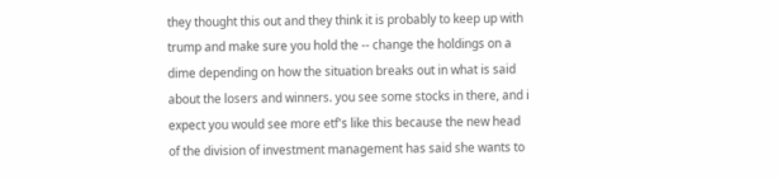they thought this out and they think it is probably to keep up with trump and make sure you hold the -- change the holdings on a dime depending on how the situation breaks out in what is said about the losers and winners. you see some stocks in there, and i expect you would see more etf's like this because the new head of the division of investment management has said she wants to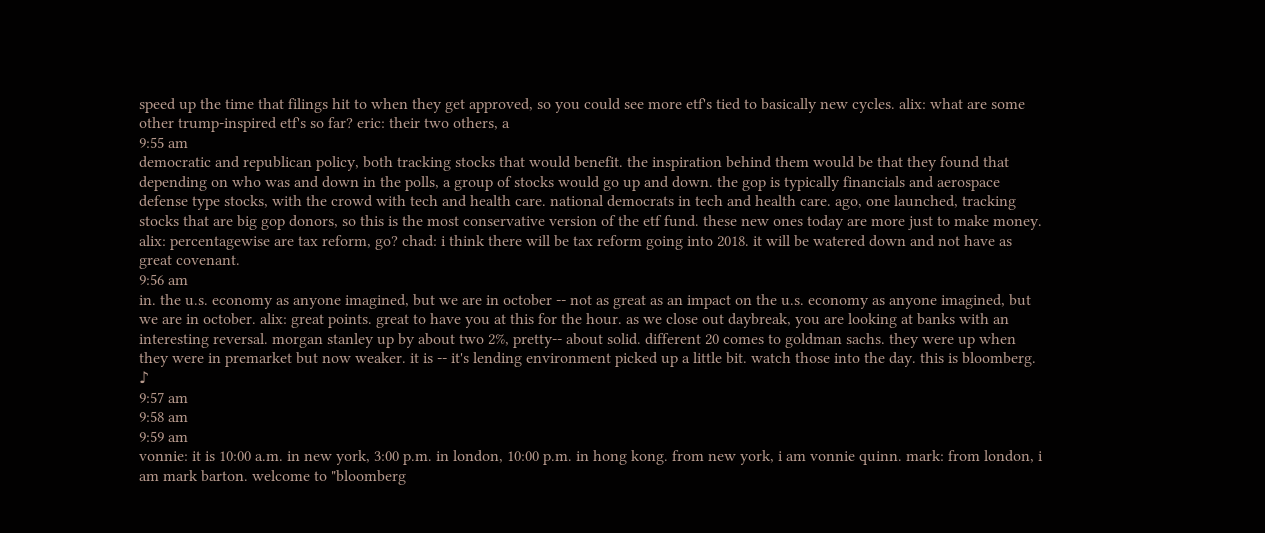speed up the time that filings hit to when they get approved, so you could see more etf's tied to basically new cycles. alix: what are some other trump-inspired etf's so far? eric: their two others, a
9:55 am
democratic and republican policy, both tracking stocks that would benefit. the inspiration behind them would be that they found that depending on who was and down in the polls, a group of stocks would go up and down. the gop is typically financials and aerospace defense type stocks, with the crowd with tech and health care. national democrats in tech and health care. ago, one launched, tracking stocks that are big gop donors, so this is the most conservative version of the etf fund. these new ones today are more just to make money. alix: percentagewise are tax reform, go? chad: i think there will be tax reform going into 2018. it will be watered down and not have as great covenant.
9:56 am
in. the u.s. economy as anyone imagined, but we are in october -- not as great as an impact on the u.s. economy as anyone imagined, but we are in october. alix: great points. great to have you at this for the hour. as we close out daybreak, you are looking at banks with an interesting reversal. morgan stanley up by about two 2%, pretty-- about solid. different 20 comes to goldman sachs. they were up when they were in premarket but now weaker. it is -- it's lending environment picked up a little bit. watch those into the day. this is bloomberg. ♪
9:57 am
9:58 am
9:59 am
vonnie: it is 10:00 a.m. in new york, 3:00 p.m. in london, 10:00 p.m. in hong kong. from new york, i am vonnie quinn. mark: from london, i am mark barton. welcome to "bloomberg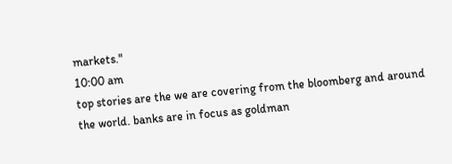markets."
10:00 am
top stories are the we are covering from the bloomberg and around the world. banks are in focus as goldman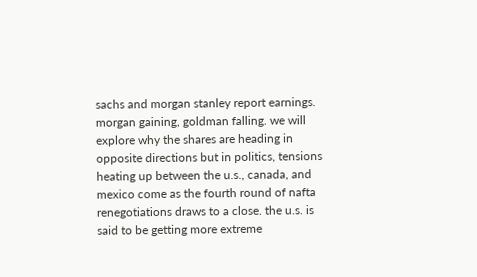sachs and morgan stanley report earnings. morgan gaining, goldman falling. we will explore why the shares are heading in opposite directions but in politics, tensions heating up between the u.s., canada, and mexico come as the fourth round of nafta renegotiations draws to a close. the u.s. is said to be getting more extreme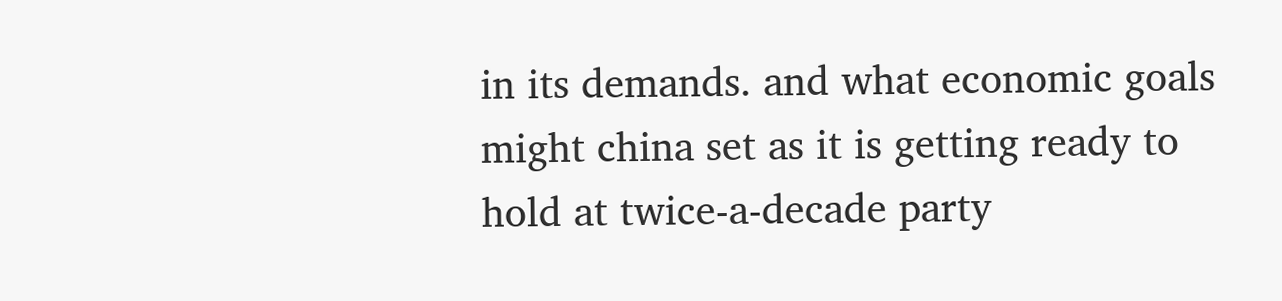in its demands. and what economic goals might china set as it is getting ready to hold at twice-a-decade party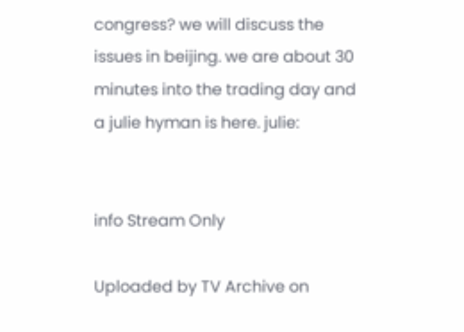congress? we will discuss the issues in beijing. we are about 30 minutes into the trading day and a julie hyman is here. julie:


info Stream Only

Uploaded by TV Archive on